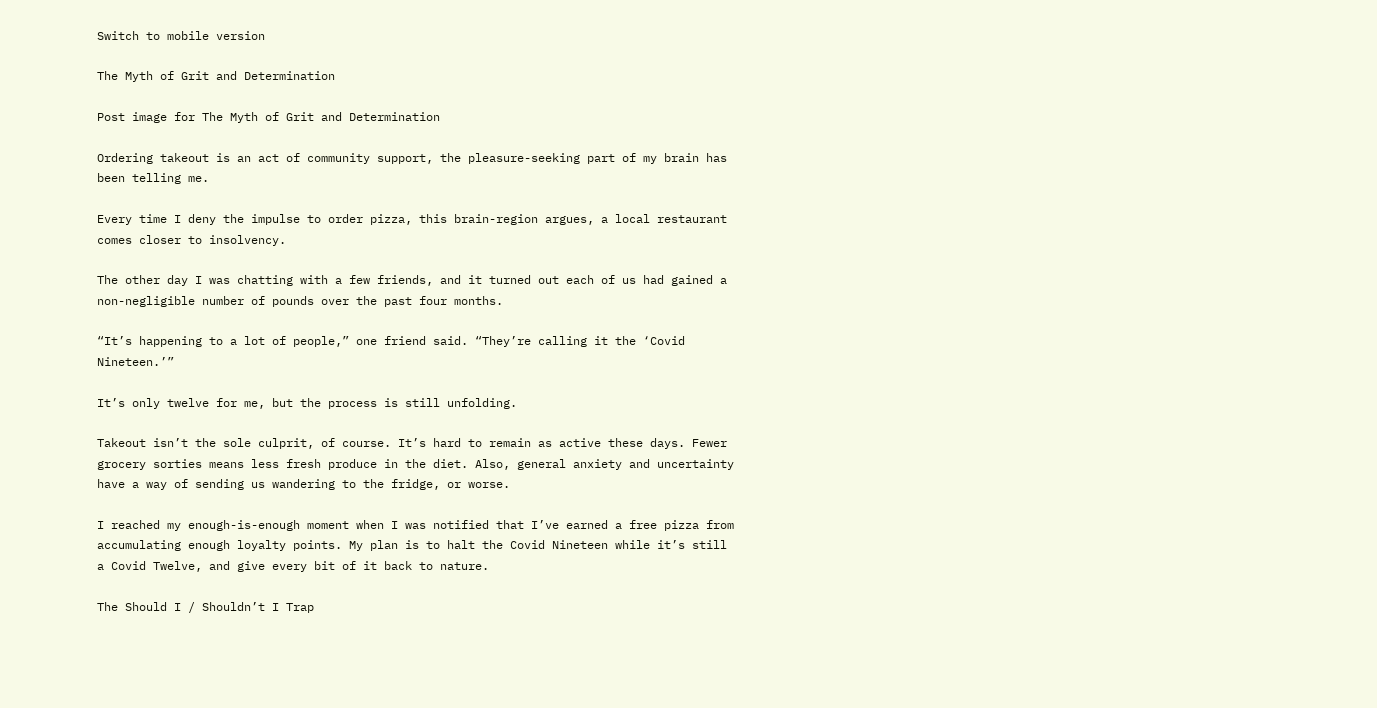Switch to mobile version

The Myth of Grit and Determination

Post image for The Myth of Grit and Determination

Ordering takeout is an act of community support, the pleasure-seeking part of my brain has been telling me.

Every time I deny the impulse to order pizza, this brain-region argues, a local restaurant comes closer to insolvency.

The other day I was chatting with a few friends, and it turned out each of us had gained a non-negligible number of pounds over the past four months.

“It’s happening to a lot of people,” one friend said. “They’re calling it the ‘Covid Nineteen.’”

It’s only twelve for me, but the process is still unfolding.

Takeout isn’t the sole culprit, of course. It’s hard to remain as active these days. Fewer grocery sorties means less fresh produce in the diet. Also, general anxiety and uncertainty have a way of sending us wandering to the fridge, or worse.

I reached my enough-is-enough moment when I was notified that I’ve earned a free pizza from accumulating enough loyalty points. My plan is to halt the Covid Nineteen while it’s still a Covid Twelve, and give every bit of it back to nature.

The Should I / Shouldn’t I Trap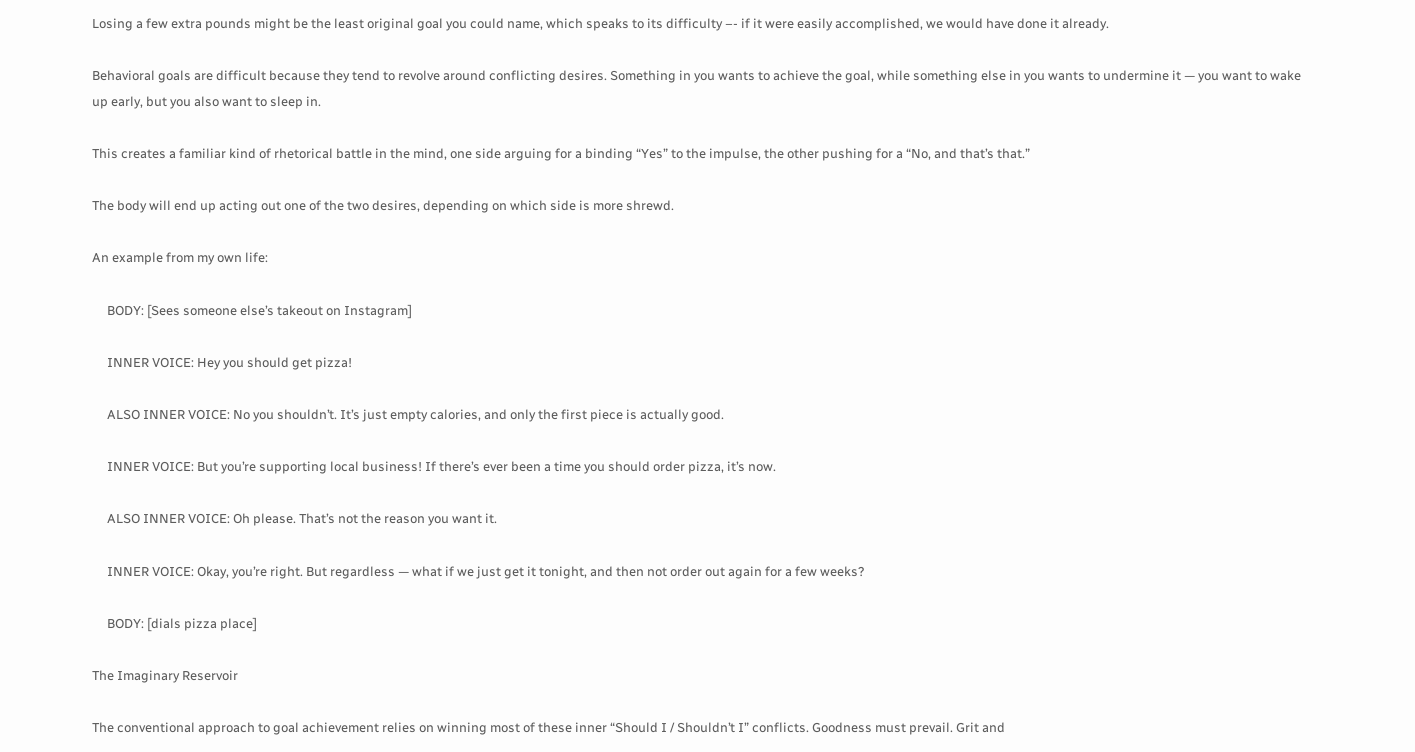Losing a few extra pounds might be the least original goal you could name, which speaks to its difficulty –- if it were easily accomplished, we would have done it already.

Behavioral goals are difficult because they tend to revolve around conflicting desires. Something in you wants to achieve the goal, while something else in you wants to undermine it — you want to wake up early, but you also want to sleep in.

This creates a familiar kind of rhetorical battle in the mind, one side arguing for a binding “Yes” to the impulse, the other pushing for a “No, and that’s that.”

The body will end up acting out one of the two desires, depending on which side is more shrewd.

An example from my own life:

     BODY: [Sees someone else’s takeout on Instagram]

     INNER VOICE: Hey you should get pizza!

     ALSO INNER VOICE: No you shouldn’t. It’s just empty calories, and only the first piece is actually good.

     INNER VOICE: But you’re supporting local business! If there’s ever been a time you should order pizza, it’s now.

     ALSO INNER VOICE: Oh please. That’s not the reason you want it.

     INNER VOICE: Okay, you’re right. But regardless — what if we just get it tonight, and then not order out again for a few weeks?

     BODY: [dials pizza place]

The Imaginary Reservoir

The conventional approach to goal achievement relies on winning most of these inner “Should I / Shouldn’t I” conflicts. Goodness must prevail. Grit and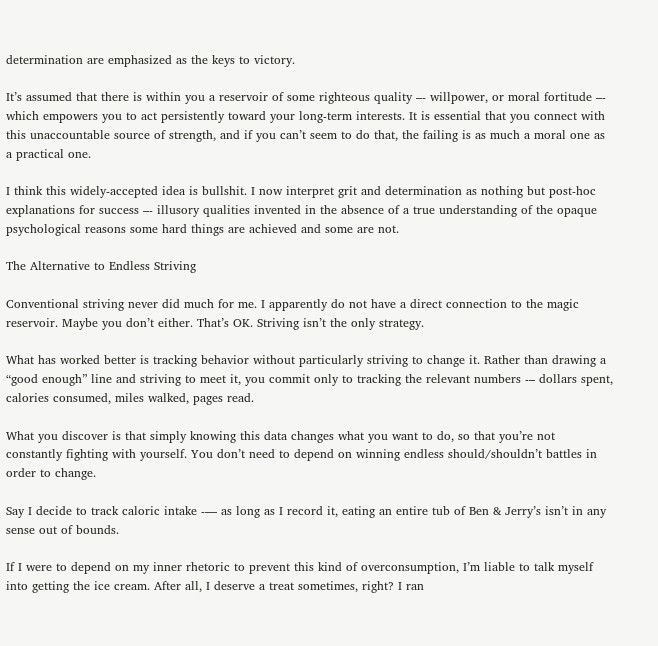determination are emphasized as the keys to victory.

It’s assumed that there is within you a reservoir of some righteous quality –- willpower, or moral fortitude –- which empowers you to act persistently toward your long-term interests. It is essential that you connect with this unaccountable source of strength, and if you can’t seem to do that, the failing is as much a moral one as a practical one.

I think this widely-accepted idea is bullshit. I now interpret grit and determination as nothing but post-hoc explanations for success –- illusory qualities invented in the absence of a true understanding of the opaque psychological reasons some hard things are achieved and some are not.

The Alternative to Endless Striving

Conventional striving never did much for me. I apparently do not have a direct connection to the magic reservoir. Maybe you don’t either. That’s OK. Striving isn’t the only strategy.

What has worked better is tracking behavior without particularly striving to change it. Rather than drawing a “good enough” line and striving to meet it, you commit only to tracking the relevant numbers -– dollars spent, calories consumed, miles walked, pages read.

What you discover is that simply knowing this data changes what you want to do, so that you’re not constantly fighting with yourself. You don’t need to depend on winning endless should/shouldn’t battles in order to change.

Say I decide to track caloric intake -— as long as I record it, eating an entire tub of Ben & Jerry’s isn’t in any sense out of bounds.

If I were to depend on my inner rhetoric to prevent this kind of overconsumption, I’m liable to talk myself into getting the ice cream. After all, I deserve a treat sometimes, right? I ran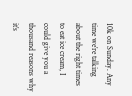10k on Sunday. Any time we’re talking about the right times to eat ice cream, I could give you a thousand reasons why it’s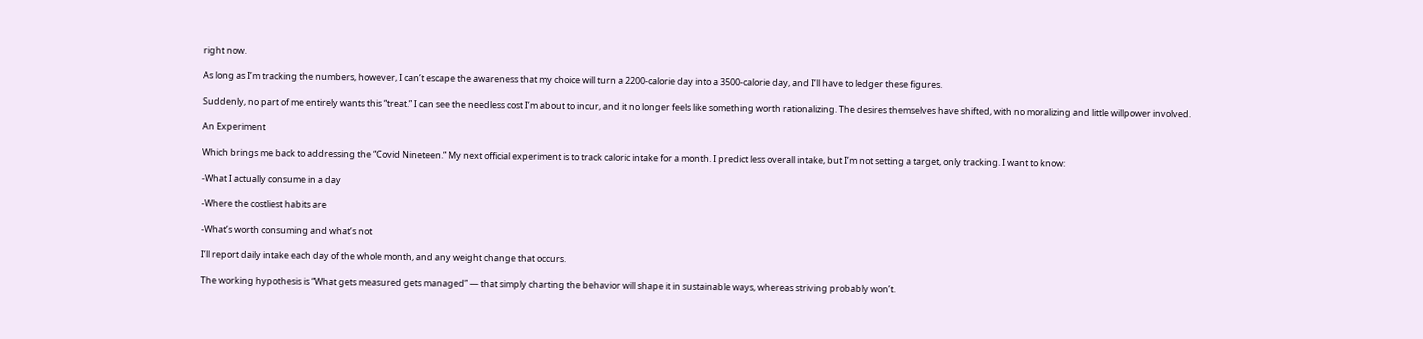right now.

As long as I’m tracking the numbers, however, I can’t escape the awareness that my choice will turn a 2200-calorie day into a 3500-calorie day, and I’ll have to ledger these figures.

Suddenly, no part of me entirely wants this “treat.” I can see the needless cost I’m about to incur, and it no longer feels like something worth rationalizing. The desires themselves have shifted, with no moralizing and little willpower involved.

An Experiment

Which brings me back to addressing the “Covid Nineteen.” My next official experiment is to track caloric intake for a month. I predict less overall intake, but I’m not setting a target, only tracking. I want to know:

-What I actually consume in a day

-Where the costliest habits are

-What’s worth consuming and what’s not

I’ll report daily intake each day of the whole month, and any weight change that occurs.

The working hypothesis is “What gets measured gets managed” — that simply charting the behavior will shape it in sustainable ways, whereas striving probably won’t.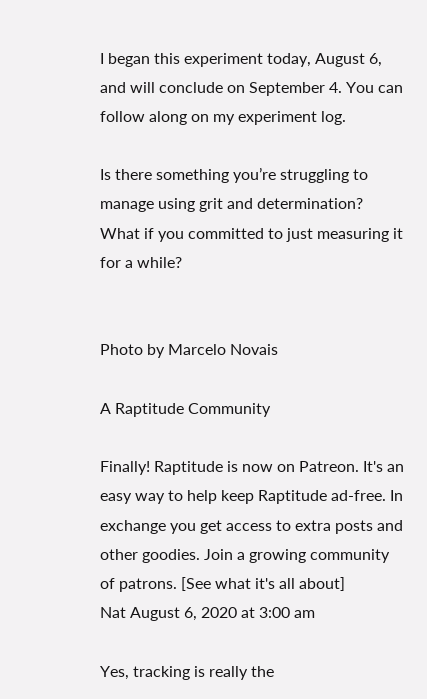I began this experiment today, August 6, and will conclude on September 4. You can follow along on my experiment log.

Is there something you’re struggling to manage using grit and determination? What if you committed to just measuring it for a while?


Photo by Marcelo Novais

A Raptitude Community

Finally! Raptitude is now on Patreon. It's an easy way to help keep Raptitude ad-free. In exchange you get access to extra posts and other goodies. Join a growing community of patrons. [See what it's all about]
Nat August 6, 2020 at 3:00 am

Yes, tracking is really the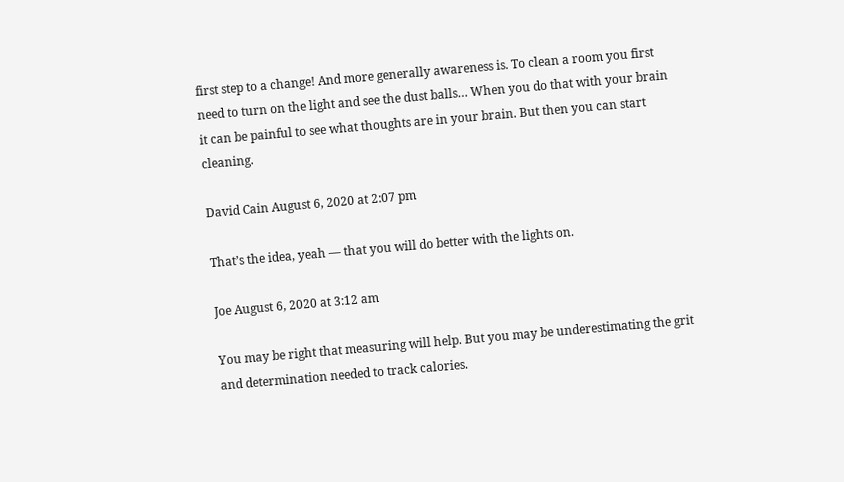first step to a change! And more generally awareness is. To clean a room you first need to turn on the light and see the dust balls… When you do that with your brain it can be painful to see what thoughts are in your brain. But then you can start cleaning.

David Cain August 6, 2020 at 2:07 pm

That’s the idea, yeah — that you will do better with the lights on.

Joe August 6, 2020 at 3:12 am

You may be right that measuring will help. But you may be underestimating the grit and determination needed to track calories.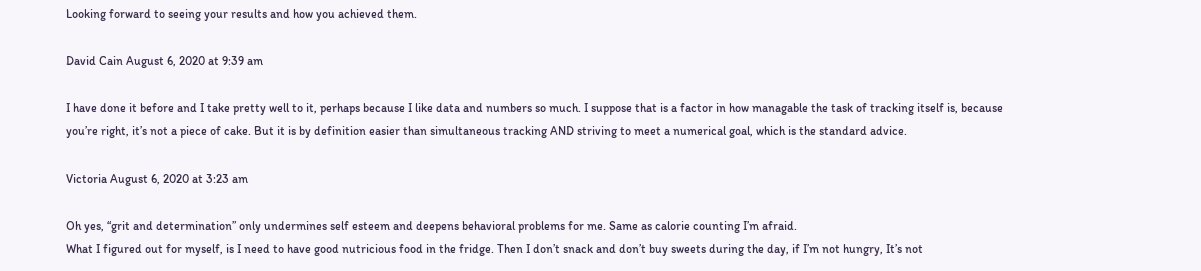Looking forward to seeing your results and how you achieved them.

David Cain August 6, 2020 at 9:39 am

I have done it before and I take pretty well to it, perhaps because I like data and numbers so much. I suppose that is a factor in how managable the task of tracking itself is, because you’re right, it’s not a piece of cake. But it is by definition easier than simultaneous tracking AND striving to meet a numerical goal, which is the standard advice.

Victoria August 6, 2020 at 3:23 am

Oh yes, “grit and determination” only undermines self esteem and deepens behavioral problems for me. Same as calorie counting I’m afraid.
What I figured out for myself, is I need to have good nutricious food in the fridge. Then I don’t snack and don’t buy sweets during the day, if I’m not hungry, It’s not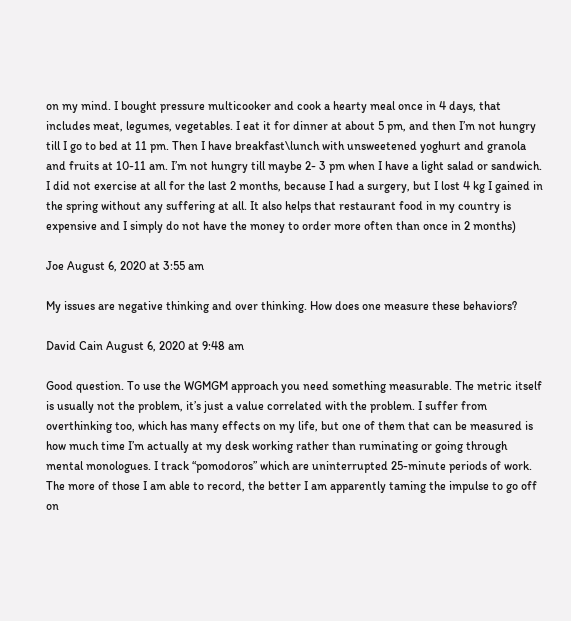on my mind. I bought pressure multicooker and cook a hearty meal once in 4 days, that includes meat, legumes, vegetables. I eat it for dinner at about 5 pm, and then I’m not hungry till I go to bed at 11 pm. Then I have breakfast\lunch with unsweetened yoghurt and granola and fruits at 10-11 am. I’m not hungry till maybe 2- 3 pm when I have a light salad or sandwich. I did not exercise at all for the last 2 months, because I had a surgery, but I lost 4 kg I gained in the spring without any suffering at all. It also helps that restaurant food in my country is expensive and I simply do not have the money to order more often than once in 2 months)

Joe August 6, 2020 at 3:55 am

My issues are negative thinking and over thinking. How does one measure these behaviors?

David Cain August 6, 2020 at 9:48 am

Good question. To use the WGMGM approach you need something measurable. The metric itself is usually not the problem, it’s just a value correlated with the problem. I suffer from overthinking too, which has many effects on my life, but one of them that can be measured is how much time I’m actually at my desk working rather than ruminating or going through mental monologues. I track “pomodoros” which are uninterrupted 25-minute periods of work. The more of those I am able to record, the better I am apparently taming the impulse to go off on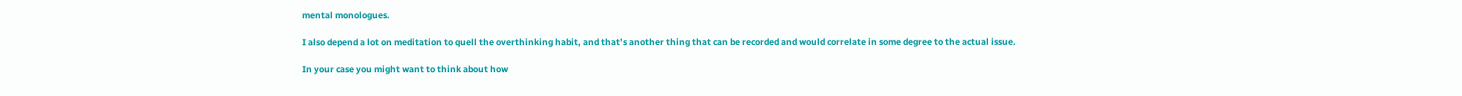mental monologues.

I also depend a lot on meditation to quell the overthinking habit, and that’s another thing that can be recorded and would correlate in some degree to the actual issue.

In your case you might want to think about how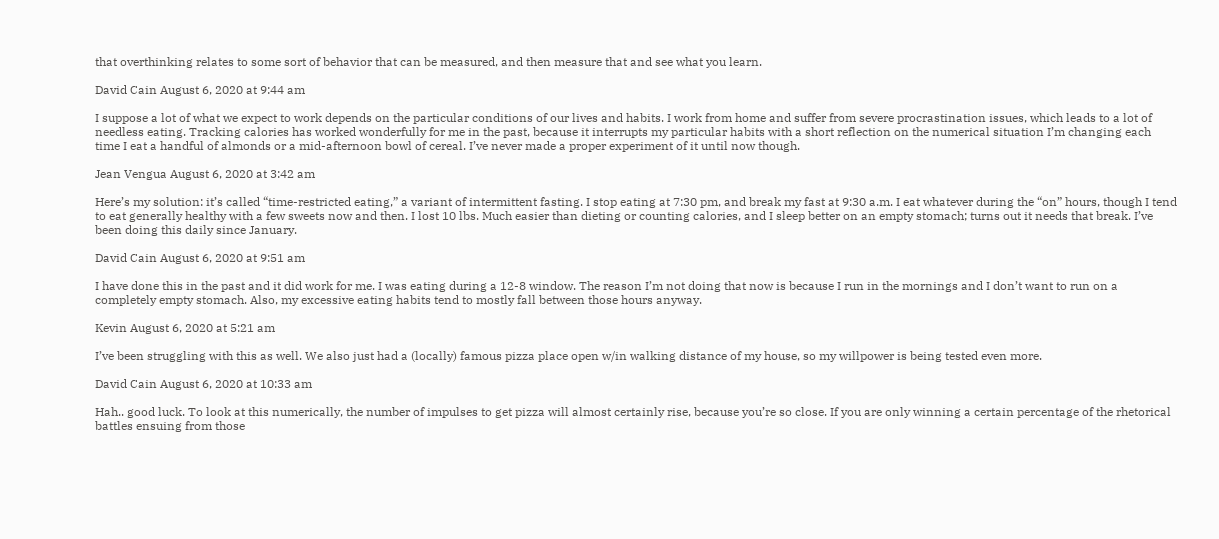that overthinking relates to some sort of behavior that can be measured, and then measure that and see what you learn.

David Cain August 6, 2020 at 9:44 am

I suppose a lot of what we expect to work depends on the particular conditions of our lives and habits. I work from home and suffer from severe procrastination issues, which leads to a lot of needless eating. Tracking calories has worked wonderfully for me in the past, because it interrupts my particular habits with a short reflection on the numerical situation I’m changing each time I eat a handful of almonds or a mid-afternoon bowl of cereal. I’ve never made a proper experiment of it until now though.

Jean Vengua August 6, 2020 at 3:42 am

Here’s my solution: it’s called “time-restricted eating,” a variant of intermittent fasting. I stop eating at 7:30 pm, and break my fast at 9:30 a.m. I eat whatever during the “on” hours, though I tend to eat generally healthy with a few sweets now and then. I lost 10 lbs. Much easier than dieting or counting calories, and I sleep better on an empty stomach; turns out it needs that break. I’ve been doing this daily since January.

David Cain August 6, 2020 at 9:51 am

I have done this in the past and it did work for me. I was eating during a 12-8 window. The reason I’m not doing that now is because I run in the mornings and I don’t want to run on a completely empty stomach. Also, my excessive eating habits tend to mostly fall between those hours anyway.

Kevin August 6, 2020 at 5:21 am

I’ve been struggling with this as well. We also just had a (locally) famous pizza place open w/in walking distance of my house, so my willpower is being tested even more.

David Cain August 6, 2020 at 10:33 am

Hah.. good luck. To look at this numerically, the number of impulses to get pizza will almost certainly rise, because you’re so close. If you are only winning a certain percentage of the rhetorical battles ensuing from those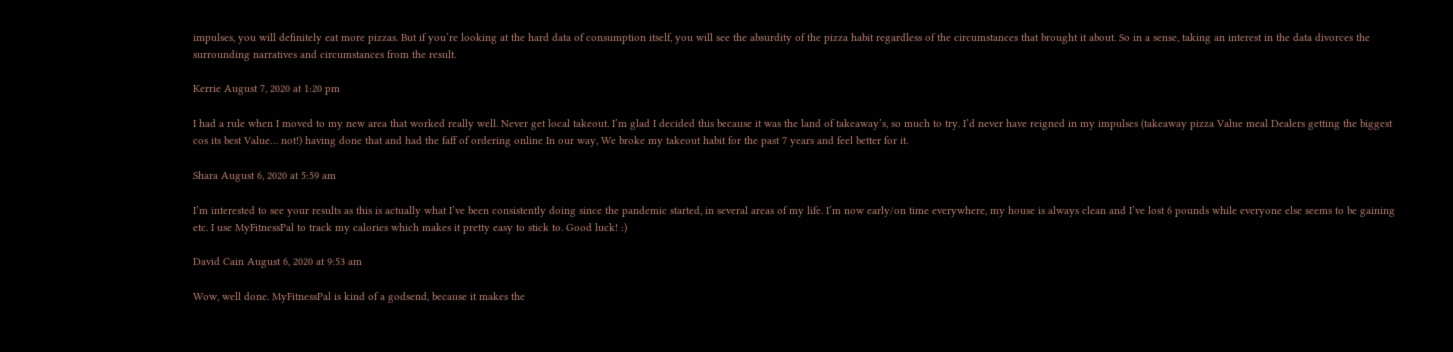impulses, you will definitely eat more pizzas. But if you’re looking at the hard data of consumption itself, you will see the absurdity of the pizza habit regardless of the circumstances that brought it about. So in a sense, taking an interest in the data divorces the surrounding narratives and circumstances from the result.

Kerrie August 7, 2020 at 1:20 pm

I had a rule when I moved to my new area that worked really well. Never get local takeout. I’m glad I decided this because it was the land of takeaway’s, so much to try. I’d never have reigned in my impulses (takeaway pizza Value meal Dealers getting the biggest cos its best Value… not!) having done that and had the faff of ordering online In our way, We broke my takeout habit for the past 7 years and feel better for it.

Shara August 6, 2020 at 5:59 am

I’m interested to see your results as this is actually what I’ve been consistently doing since the pandemic started, in several areas of my life. I’m now early/on time everywhere, my house is always clean and I’ve lost 6 pounds while everyone else seems to be gaining etc. I use MyFitnessPal to track my calories which makes it pretty easy to stick to. Good luck! :)

David Cain August 6, 2020 at 9:53 am

Wow, well done. MyFitnessPal is kind of a godsend, because it makes the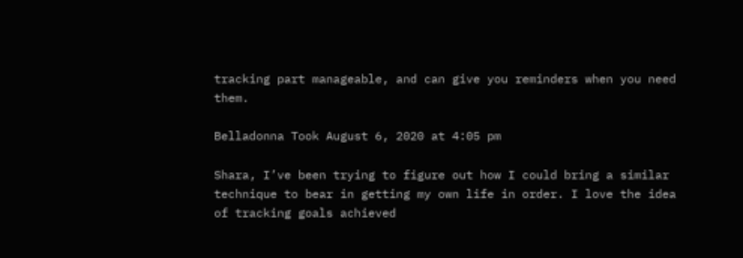tracking part manageable, and can give you reminders when you need them.

Belladonna Took August 6, 2020 at 4:05 pm

Shara, I’ve been trying to figure out how I could bring a similar technique to bear in getting my own life in order. I love the idea of tracking goals achieved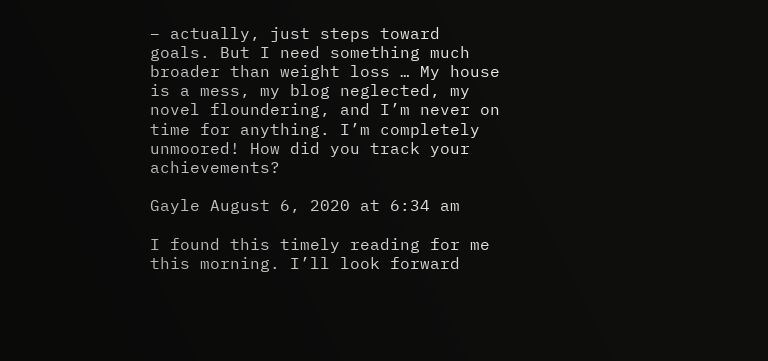– actually, just steps toward goals. But I need something much broader than weight loss … My house is a mess, my blog neglected, my novel floundering, and I’m never on time for anything. I’m completely unmoored! How did you track your achievements?

Gayle August 6, 2020 at 6:34 am

I found this timely reading for me this morning. I’ll look forward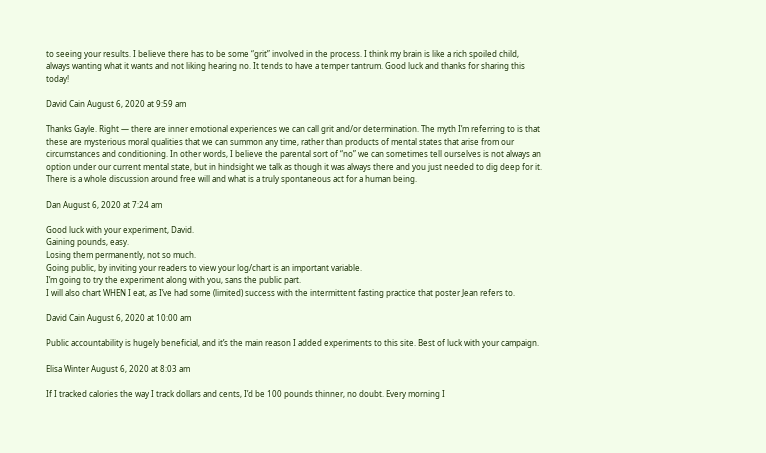to seeing your results. I believe there has to be some “grit” involved in the process. I think my brain is like a rich spoiled child, always wanting what it wants and not liking hearing no. It tends to have a temper tantrum. Good luck and thanks for sharing this today!

David Cain August 6, 2020 at 9:59 am

Thanks Gayle. Right — there are inner emotional experiences we can call grit and/or determination. The myth I’m referring to is that these are mysterious moral qualities that we can summon any time, rather than products of mental states that arise from our circumstances and conditioning. In other words, I believe the parental sort of “no” we can sometimes tell ourselves is not always an option under our current mental state, but in hindsight we talk as though it was always there and you just needed to dig deep for it. There is a whole discussion around free will and what is a truly spontaneous act for a human being.

Dan August 6, 2020 at 7:24 am

Good luck with your experiment, David.
Gaining pounds, easy.
Losing them permanently, not so much.
Going public, by inviting your readers to view your log/chart is an important variable.
I’m going to try the experiment along with you, sans the public part.
I will also chart WHEN I eat, as I’ve had some (limited) success with the intermittent fasting practice that poster Jean refers to.

David Cain August 6, 2020 at 10:00 am

Public accountability is hugely beneficial, and it’s the main reason I added experiments to this site. Best of luck with your campaign.

Elisa Winter August 6, 2020 at 8:03 am

If I tracked calories the way I track dollars and cents, I’d be 100 pounds thinner, no doubt. Every morning I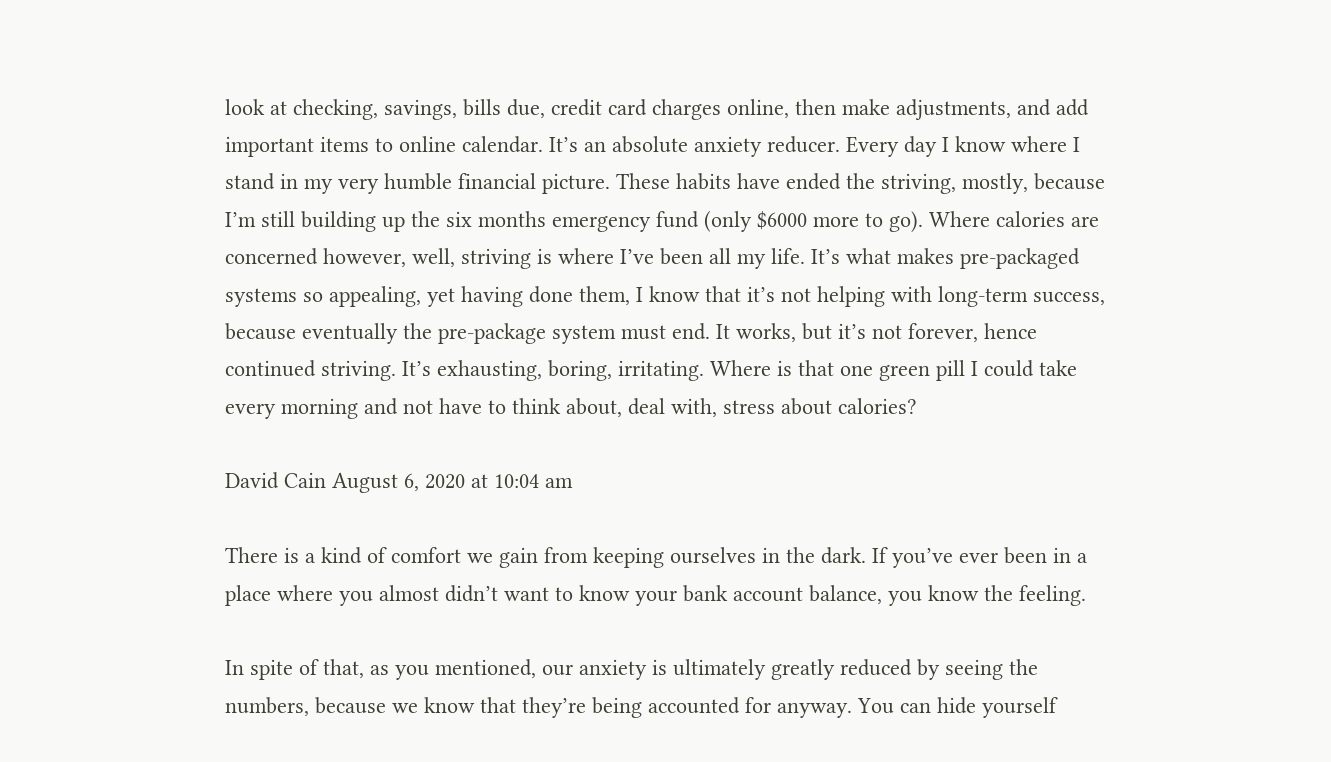look at checking, savings, bills due, credit card charges online, then make adjustments, and add important items to online calendar. It’s an absolute anxiety reducer. Every day I know where I stand in my very humble financial picture. These habits have ended the striving, mostly, because I’m still building up the six months emergency fund (only $6000 more to go). Where calories are concerned however, well, striving is where I’ve been all my life. It’s what makes pre-packaged systems so appealing, yet having done them, I know that it’s not helping with long-term success, because eventually the pre-package system must end. It works, but it’s not forever, hence continued striving. It’s exhausting, boring, irritating. Where is that one green pill I could take every morning and not have to think about, deal with, stress about calories?

David Cain August 6, 2020 at 10:04 am

There is a kind of comfort we gain from keeping ourselves in the dark. If you’ve ever been in a place where you almost didn’t want to know your bank account balance, you know the feeling.

In spite of that, as you mentioned, our anxiety is ultimately greatly reduced by seeing the numbers, because we know that they’re being accounted for anyway. You can hide yourself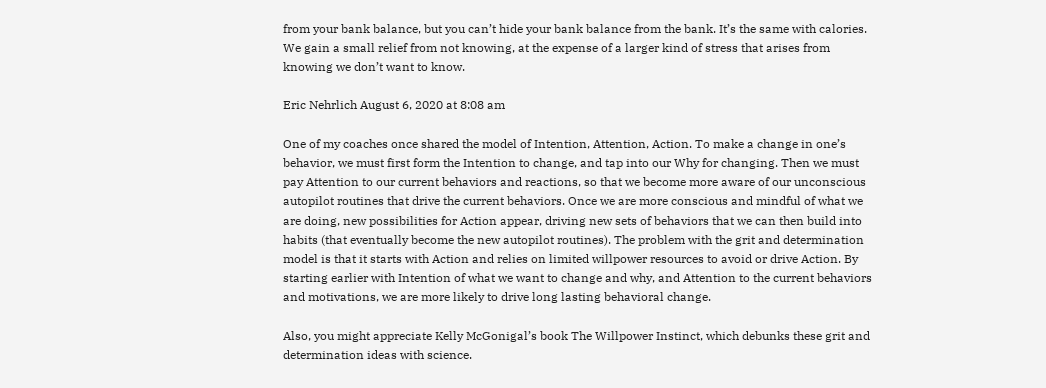from your bank balance, but you can’t hide your bank balance from the bank. It’s the same with calories. We gain a small relief from not knowing, at the expense of a larger kind of stress that arises from knowing we don’t want to know.

Eric Nehrlich August 6, 2020 at 8:08 am

One of my coaches once shared the model of Intention, Attention, Action. To make a change in one’s behavior, we must first form the Intention to change, and tap into our Why for changing. Then we must pay Attention to our current behaviors and reactions, so that we become more aware of our unconscious autopilot routines that drive the current behaviors. Once we are more conscious and mindful of what we are doing, new possibilities for Action appear, driving new sets of behaviors that we can then build into habits (that eventually become the new autopilot routines). The problem with the grit and determination model is that it starts with Action and relies on limited willpower resources to avoid or drive Action. By starting earlier with Intention of what we want to change and why, and Attention to the current behaviors and motivations, we are more likely to drive long lasting behavioral change.

Also, you might appreciate Kelly McGonigal’s book The Willpower Instinct, which debunks these grit and determination ideas with science.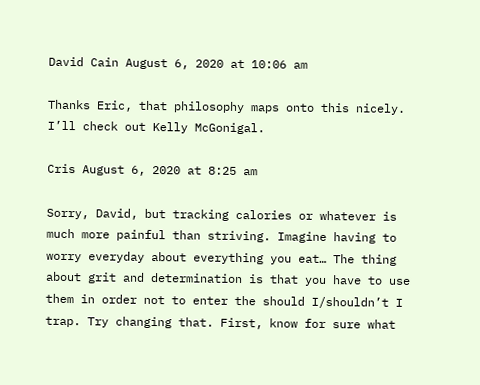David Cain August 6, 2020 at 10:06 am

Thanks Eric, that philosophy maps onto this nicely. I’ll check out Kelly McGonigal.

Cris August 6, 2020 at 8:25 am

Sorry, David, but tracking calories or whatever is much more painful than striving. Imagine having to worry everyday about everything you eat… The thing about grit and determination is that you have to use them in order not to enter the should I/shouldn’t I trap. Try changing that. First, know for sure what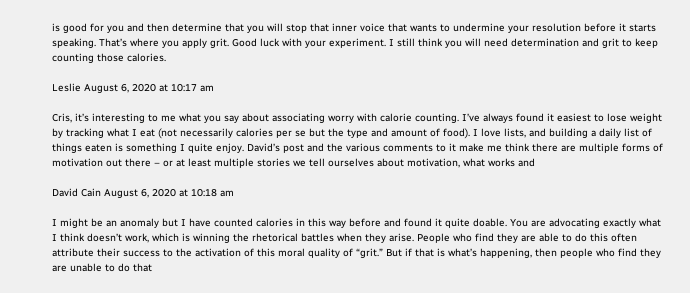is good for you and then determine that you will stop that inner voice that wants to undermine your resolution before it starts speaking. That’s where you apply grit. Good luck with your experiment. I still think you will need determination and grit to keep counting those calories.

Leslie August 6, 2020 at 10:17 am

Cris, it’s interesting to me what you say about associating worry with calorie counting. I’ve always found it easiest to lose weight by tracking what I eat (not necessarily calories per se but the type and amount of food). I love lists, and building a daily list of things eaten is something I quite enjoy. David’s post and the various comments to it make me think there are multiple forms of motivation out there – or at least multiple stories we tell ourselves about motivation, what works and

David Cain August 6, 2020 at 10:18 am

I might be an anomaly but I have counted calories in this way before and found it quite doable. You are advocating exactly what I think doesn’t work, which is winning the rhetorical battles when they arise. People who find they are able to do this often attribute their success to the activation of this moral quality of “grit.” But if that is what’s happening, then people who find they are unable to do that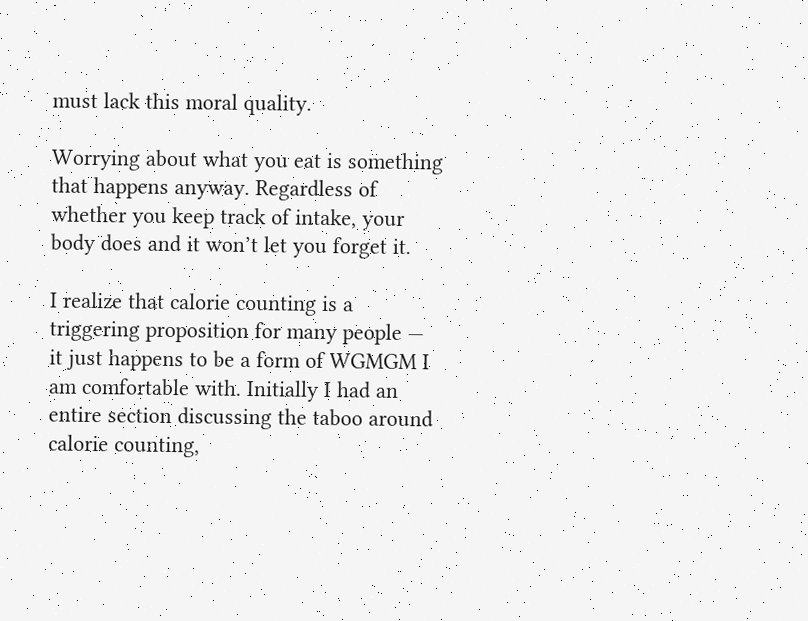must lack this moral quality.

Worrying about what you eat is something that happens anyway. Regardless of whether you keep track of intake, your body does and it won’t let you forget it.

I realize that calorie counting is a triggering proposition for many people — it just happens to be a form of WGMGM I am comfortable with. Initially I had an entire section discussing the taboo around calorie counting,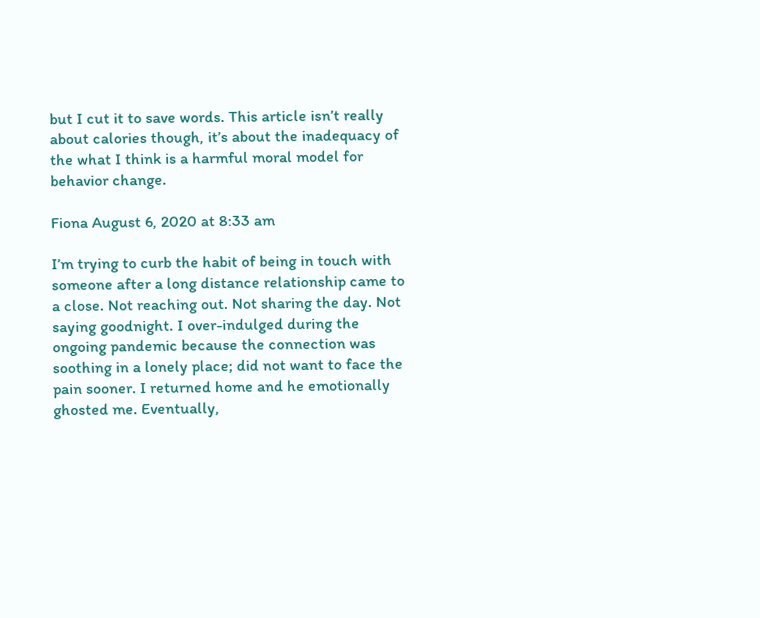but I cut it to save words. This article isn’t really about calories though, it’s about the inadequacy of the what I think is a harmful moral model for behavior change.

Fiona August 6, 2020 at 8:33 am

I’m trying to curb the habit of being in touch with someone after a long distance relationship came to a close. Not reaching out. Not sharing the day. Not saying goodnight. I over-indulged during the ongoing pandemic because the connection was soothing in a lonely place; did not want to face the pain sooner. I returned home and he emotionally ghosted me. Eventually,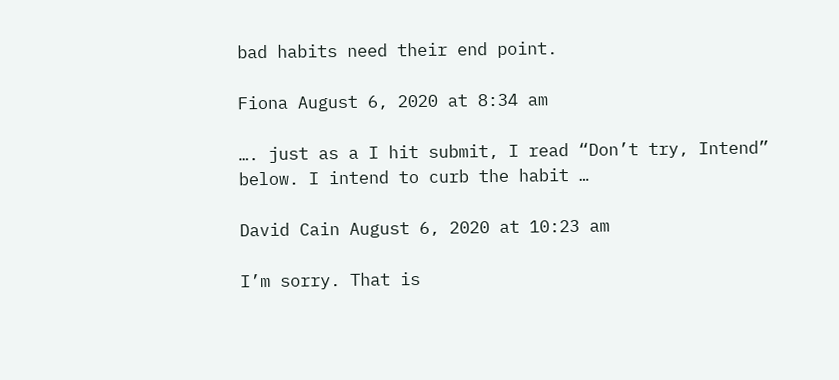bad habits need their end point.

Fiona August 6, 2020 at 8:34 am

…. just as a I hit submit, I read “Don’t try, Intend” below. I intend to curb the habit …

David Cain August 6, 2020 at 10:23 am

I’m sorry. That is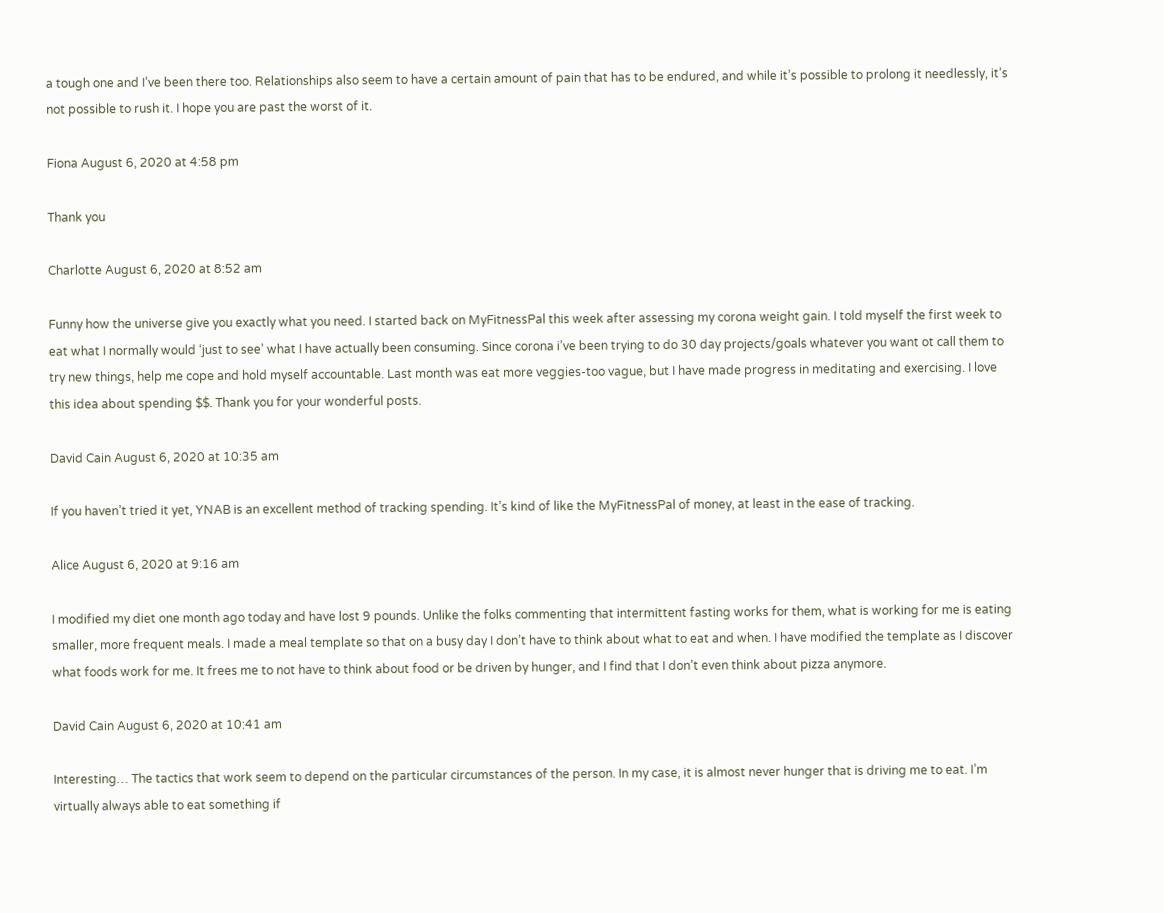a tough one and I’ve been there too. Relationships also seem to have a certain amount of pain that has to be endured, and while it’s possible to prolong it needlessly, it’s not possible to rush it. I hope you are past the worst of it.

Fiona August 6, 2020 at 4:58 pm

Thank you

Charlotte August 6, 2020 at 8:52 am

Funny how the universe give you exactly what you need. I started back on MyFitnessPal this week after assessing my corona weight gain. I told myself the first week to eat what I normally would ‘just to see’ what I have actually been consuming. Since corona i’ve been trying to do 30 day projects/goals whatever you want ot call them to try new things, help me cope and hold myself accountable. Last month was eat more veggies-too vague, but I have made progress in meditating and exercising. I love this idea about spending $$. Thank you for your wonderful posts.

David Cain August 6, 2020 at 10:35 am

If you haven’t tried it yet, YNAB is an excellent method of tracking spending. It’s kind of like the MyFitnessPal of money, at least in the ease of tracking.

Alice August 6, 2020 at 9:16 am

I modified my diet one month ago today and have lost 9 pounds. Unlike the folks commenting that intermittent fasting works for them, what is working for me is eating smaller, more frequent meals. I made a meal template so that on a busy day I don’t have to think about what to eat and when. I have modified the template as I discover what foods work for me. It frees me to not have to think about food or be driven by hunger, and I find that I don’t even think about pizza anymore.

David Cain August 6, 2020 at 10:41 am

Interesting… The tactics that work seem to depend on the particular circumstances of the person. In my case, it is almost never hunger that is driving me to eat. I’m virtually always able to eat something if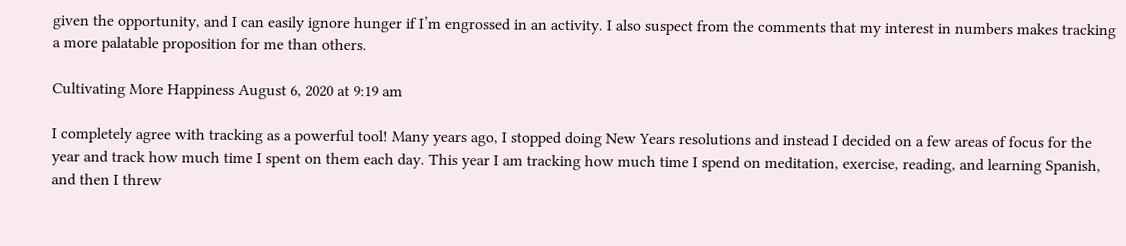given the opportunity, and I can easily ignore hunger if I’m engrossed in an activity. I also suspect from the comments that my interest in numbers makes tracking a more palatable proposition for me than others.

Cultivating More Happiness August 6, 2020 at 9:19 am

I completely agree with tracking as a powerful tool! Many years ago, I stopped doing New Years resolutions and instead I decided on a few areas of focus for the year and track how much time I spent on them each day. This year I am tracking how much time I spend on meditation, exercise, reading, and learning Spanish, and then I threw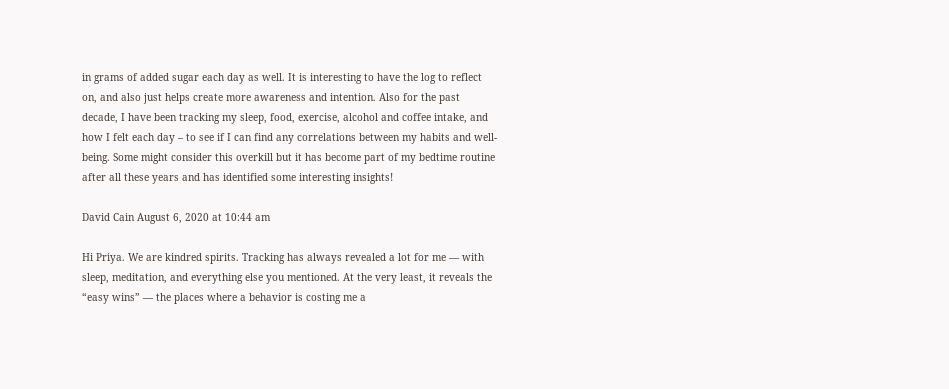in grams of added sugar each day as well. It is interesting to have the log to reflect on, and also just helps create more awareness and intention. Also for the past decade, I have been tracking my sleep, food, exercise, alcohol and coffee intake, and how I felt each day – to see if I can find any correlations between my habits and well-being. Some might consider this overkill but it has become part of my bedtime routine after all these years and has identified some interesting insights!

David Cain August 6, 2020 at 10:44 am

Hi Priya. We are kindred spirits. Tracking has always revealed a lot for me — with sleep, meditation, and everything else you mentioned. At the very least, it reveals the “easy wins” — the places where a behavior is costing me a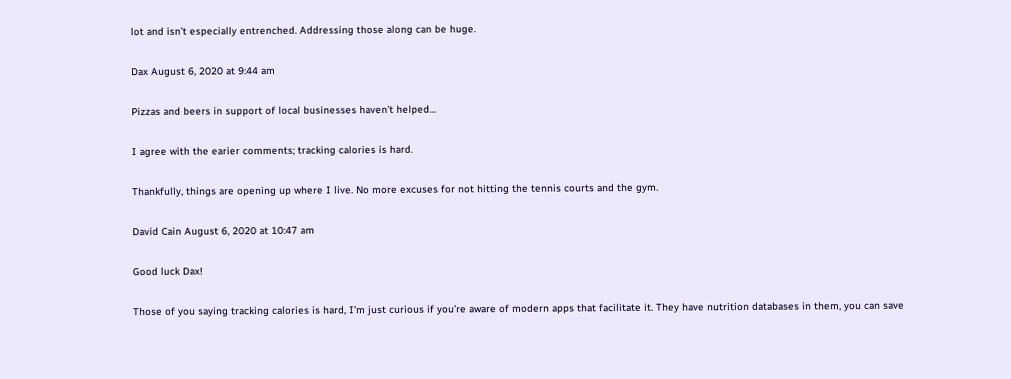lot and isn’t especially entrenched. Addressing those along can be huge.

Dax August 6, 2020 at 9:44 am

Pizzas and beers in support of local businesses haven’t helped…

I agree with the earier comments; tracking calories is hard.

Thankfully, things are opening up where I live. No more excuses for not hitting the tennis courts and the gym.

David Cain August 6, 2020 at 10:47 am

Good luck Dax!

Those of you saying tracking calories is hard, I’m just curious if you’re aware of modern apps that facilitate it. They have nutrition databases in them, you can save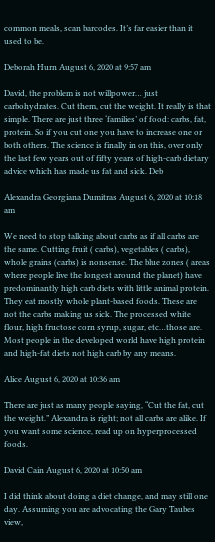common meals, scan barcodes. It’s far easier than it used to be.

Deborah Hurn August 6, 2020 at 9:57 am

David, the problem is not willpower… just carbohydrates. Cut them, cut the weight. It really is that simple. There are just three ‘families’ of food: carbs, fat, protein. So if you cut one you have to increase one or both others. The science is finally in on this, over only the last few years out of fifty years of high-carb dietary advice which has made us fat and sick. Deb

Alexandra Georgiana Dumitras August 6, 2020 at 10:18 am

We need to stop talking about carbs as if all carbs are the same. Cutting fruit ( carbs), vegetables ( carbs), whole grains (carbs) is nonsense. The blue zones ( areas where people live the longest around the planet) have predominantly high carb diets with little animal protein. They eat mostly whole plant-based foods. These are not the carbs making us sick. The processed white flour, high fructose corn syrup, sugar, etc…those are.
Most people in the developed world have high protein and high-fat diets not high carb by any means.

Alice August 6, 2020 at 10:36 am

There are just as many people saying, “Cut the fat, cut the weight.” Alexandra is right; not all carbs are alike. If you want some science, read up on hyperprocessed foods.

David Cain August 6, 2020 at 10:50 am

I did think about doing a diet change, and may still one day. Assuming you are advocating the Gary Taubes view,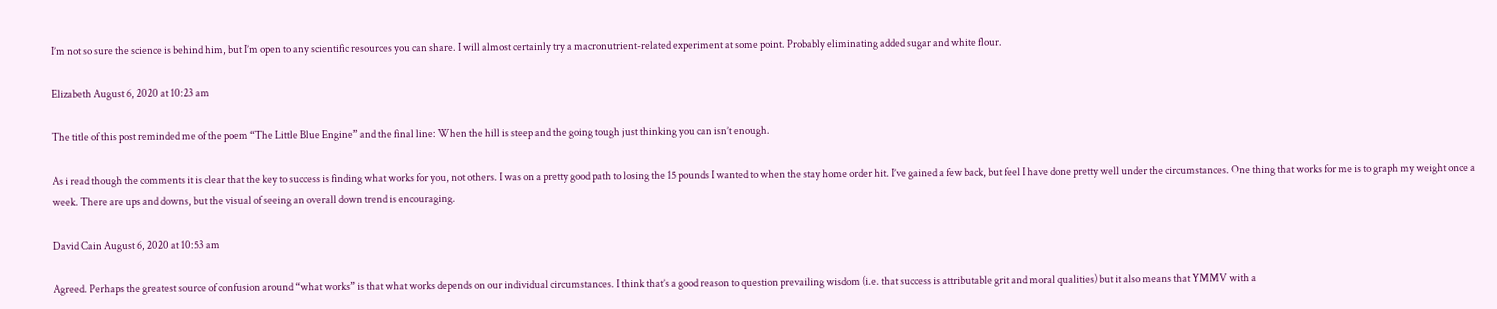I’m not so sure the science is behind him, but I’m open to any scientific resources you can share. I will almost certainly try a macronutrient-related experiment at some point. Probably eliminating added sugar and white flour.

Elizabeth August 6, 2020 at 10:23 am

The title of this post reminded me of the poem “The Little Blue Engine” and the final line: When the hill is steep and the going tough just thinking you can isn’t enough.

As i read though the comments it is clear that the key to success is finding what works for you, not others. I was on a pretty good path to losing the 15 pounds I wanted to when the stay home order hit. I’ve gained a few back, but feel I have done pretty well under the circumstances. One thing that works for me is to graph my weight once a week. There are ups and downs, but the visual of seeing an overall down trend is encouraging.

David Cain August 6, 2020 at 10:53 am

Agreed. Perhaps the greatest source of confusion around “what works” is that what works depends on our individual circumstances. I think that’s a good reason to question prevailing wisdom (i.e. that success is attributable grit and moral qualities) but it also means that YMMV with a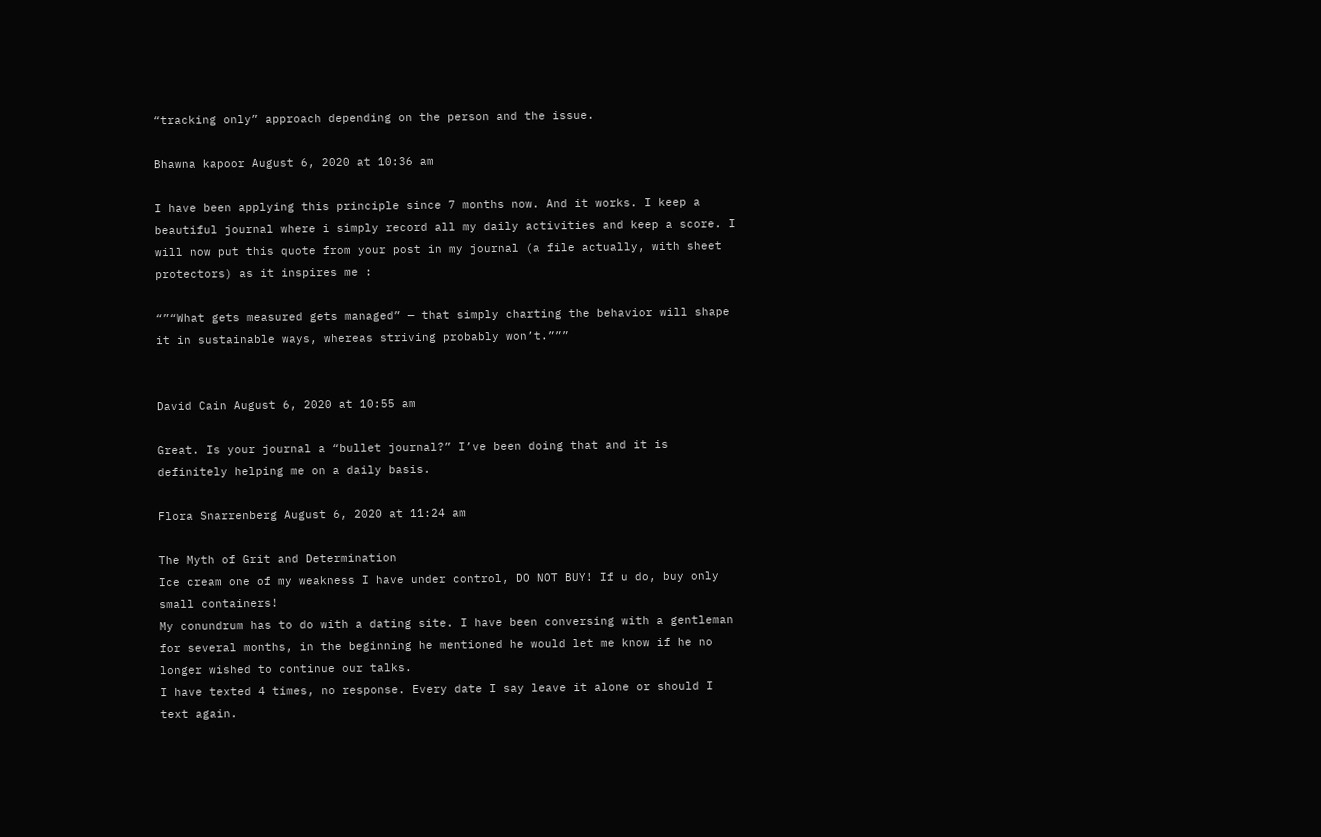“tracking only” approach depending on the person and the issue.

Bhawna kapoor August 6, 2020 at 10:36 am

I have been applying this principle since 7 months now. And it works. I keep a beautiful journal where i simply record all my daily activities and keep a score. I will now put this quote from your post in my journal (a file actually, with sheet protectors) as it inspires me :

“”“What gets measured gets managed” — that simply charting the behavior will shape it in sustainable ways, whereas striving probably won’t.”””


David Cain August 6, 2020 at 10:55 am

Great. Is your journal a “bullet journal?” I’ve been doing that and it is definitely helping me on a daily basis.

Flora Snarrenberg August 6, 2020 at 11:24 am

The Myth of Grit and Determination
Ice cream one of my weakness I have under control, DO NOT BUY! If u do, buy only small containers!
My conundrum has to do with a dating site. I have been conversing with a gentleman for several months, in the beginning he mentioned he would let me know if he no longer wished to continue our talks.
I have texted 4 times, no response. Every date I say leave it alone or should I text again.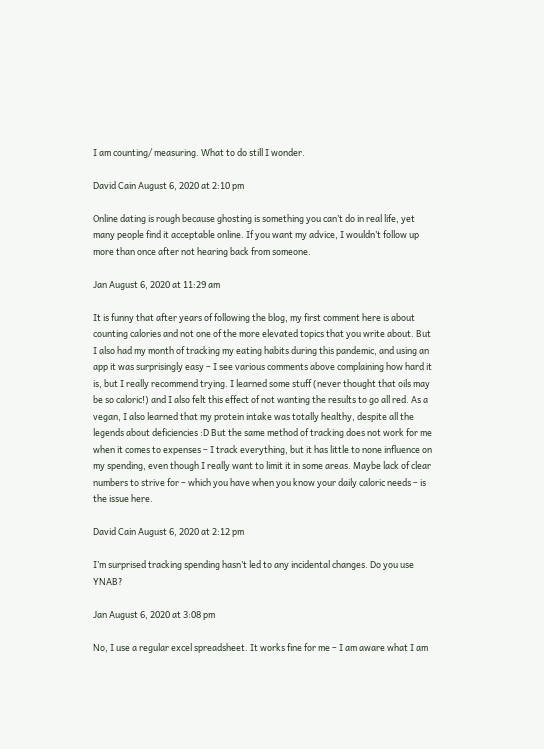I am counting/ measuring. What to do still I wonder.

David Cain August 6, 2020 at 2:10 pm

Online dating is rough because ghosting is something you can’t do in real life, yet many people find it acceptable online. If you want my advice, I wouldn’t follow up more than once after not hearing back from someone.

Jan August 6, 2020 at 11:29 am

It is funny that after years of following the blog, my first comment here is about counting calories and not one of the more elevated topics that you write about. But I also had my month of tracking my eating habits during this pandemic, and using an app it was surprisingly easy – I see various comments above complaining how hard it is, but I really recommend trying. I learned some stuff (never thought that oils may be so caloric!) and I also felt this effect of not wanting the results to go all red. As a vegan, I also learned that my protein intake was totally healthy, despite all the legends about deficiencies :D But the same method of tracking does not work for me when it comes to expenses – I track everything, but it has little to none influence on my spending, even though I really want to limit it in some areas. Maybe lack of clear numbers to strive for – which you have when you know your daily caloric needs – is the issue here.

David Cain August 6, 2020 at 2:12 pm

I’m surprised tracking spending hasn’t led to any incidental changes. Do you use YNAB?

Jan August 6, 2020 at 3:08 pm

No, I use a regular excel spreadsheet. It works fine for me – I am aware what I am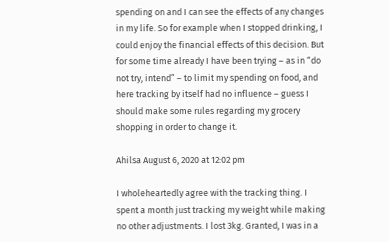spending on and I can see the effects of any changes in my life. So for example when I stopped drinking, I could enjoy the financial effects of this decision. But for some time already I have been trying – as in “do not try, intend” – to limit my spending on food, and here tracking by itself had no influence – guess I should make some rules regarding my grocery shopping in order to change it.

Ahilsa August 6, 2020 at 12:02 pm

I wholeheartedly agree with the tracking thing. I spent a month just tracking my weight while making no other adjustments. I lost 3kg. Granted, I was in a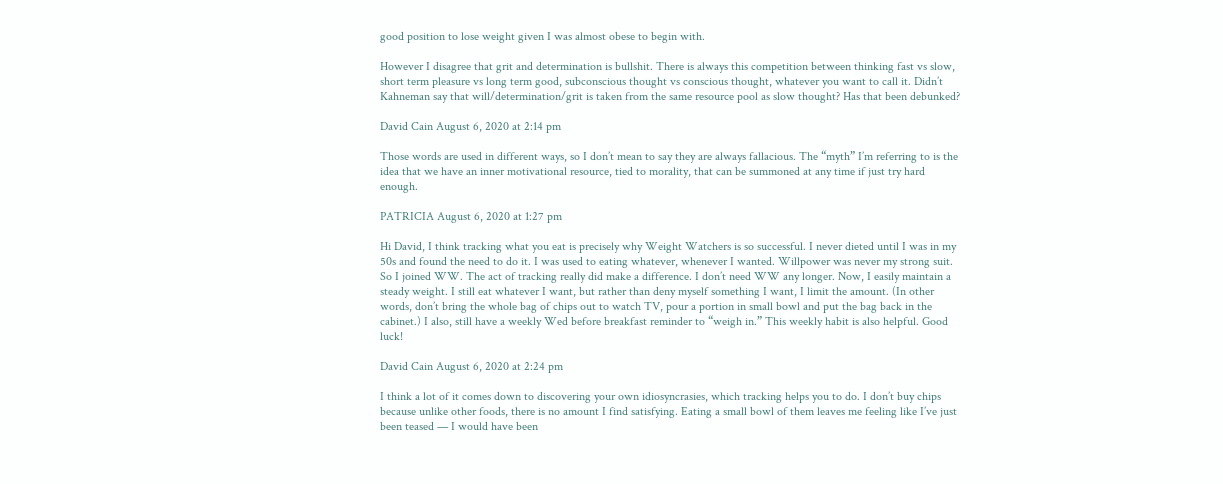good position to lose weight given I was almost obese to begin with.

However I disagree that grit and determination is bullshit. There is always this competition between thinking fast vs slow, short term pleasure vs long term good, subconscious thought vs conscious thought, whatever you want to call it. Didn’t Kahneman say that will/determination/grit is taken from the same resource pool as slow thought? Has that been debunked?

David Cain August 6, 2020 at 2:14 pm

Those words are used in different ways, so I don’t mean to say they are always fallacious. The “myth” I’m referring to is the idea that we have an inner motivational resource, tied to morality, that can be summoned at any time if just try hard enough.

PATRICIA August 6, 2020 at 1:27 pm

Hi David, I think tracking what you eat is precisely why Weight Watchers is so successful. I never dieted until I was in my 50s and found the need to do it. I was used to eating whatever, whenever I wanted. Willpower was never my strong suit. So I joined WW. The act of tracking really did make a difference. I don’t need WW any longer. Now, I easily maintain a steady weight. I still eat whatever I want, but rather than deny myself something I want, I limit the amount. (In other words, don’t bring the whole bag of chips out to watch TV, pour a portion in small bowl and put the bag back in the cabinet.) I also, still have a weekly Wed before breakfast reminder to “weigh in.” This weekly habit is also helpful. Good luck!

David Cain August 6, 2020 at 2:24 pm

I think a lot of it comes down to discovering your own idiosyncrasies, which tracking helps you to do. I don’t buy chips because unlike other foods, there is no amount I find satisfying. Eating a small bowl of them leaves me feeling like I’ve just been teased — I would have been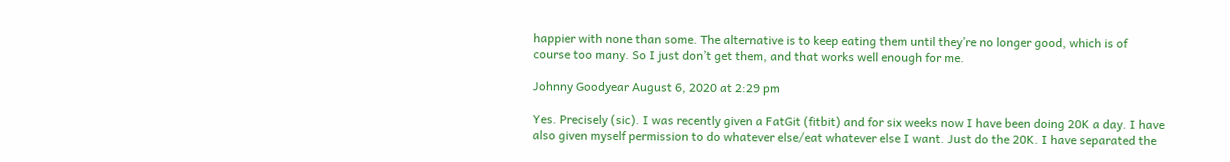happier with none than some. The alternative is to keep eating them until they’re no longer good, which is of course too many. So I just don’t get them, and that works well enough for me.

Johnny Goodyear August 6, 2020 at 2:29 pm

Yes. Precisely (sic). I was recently given a FatGit (fitbit) and for six weeks now I have been doing 20K a day. I have also given myself permission to do whatever else/eat whatever else I want. Just do the 20K. I have separated the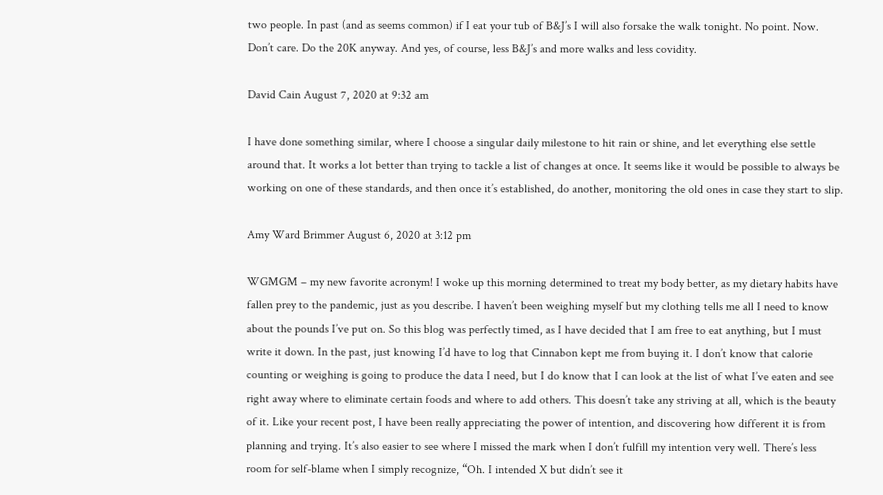two people. In past (and as seems common) if I eat your tub of B&J’s I will also forsake the walk tonight. No point. Now. Don’t care. Do the 20K anyway. And yes, of course, less B&J’s and more walks and less covidity.

David Cain August 7, 2020 at 9:32 am

I have done something similar, where I choose a singular daily milestone to hit rain or shine, and let everything else settle around that. It works a lot better than trying to tackle a list of changes at once. It seems like it would be possible to always be working on one of these standards, and then once it’s established, do another, monitoring the old ones in case they start to slip.

Amy Ward Brimmer August 6, 2020 at 3:12 pm

WGMGM – my new favorite acronym! I woke up this morning determined to treat my body better, as my dietary habits have fallen prey to the pandemic, just as you describe. I haven’t been weighing myself but my clothing tells me all I need to know about the pounds I’ve put on. So this blog was perfectly timed, as I have decided that I am free to eat anything, but I must write it down. In the past, just knowing I’d have to log that Cinnabon kept me from buying it. I don’t know that calorie counting or weighing is going to produce the data I need, but I do know that I can look at the list of what I’ve eaten and see right away where to eliminate certain foods and where to add others. This doesn’t take any striving at all, which is the beauty of it. Like your recent post, I have been really appreciating the power of intention, and discovering how different it is from planning and trying. It’s also easier to see where I missed the mark when I don’t fulfill my intention very well. There’s less room for self-blame when I simply recognize, “Oh. I intended X but didn’t see it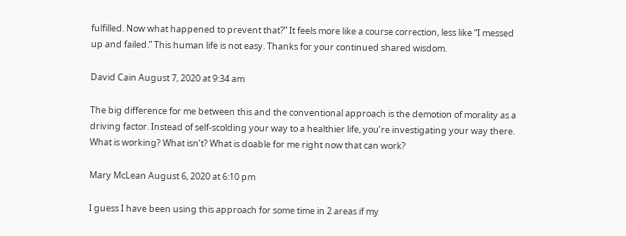fulfilled. Now what happened to prevent that?” It feels more like a course correction, less like “I messed up and failed.” This human life is not easy. Thanks for your continued shared wisdom.

David Cain August 7, 2020 at 9:34 am

The big difference for me between this and the conventional approach is the demotion of morality as a driving factor. Instead of self-scolding your way to a healthier life, you’re investigating your way there. What is working? What isn’t? What is doable for me right now that can work?

Mary McLean August 6, 2020 at 6:10 pm

I guess I have been using this approach for some time in 2 areas if my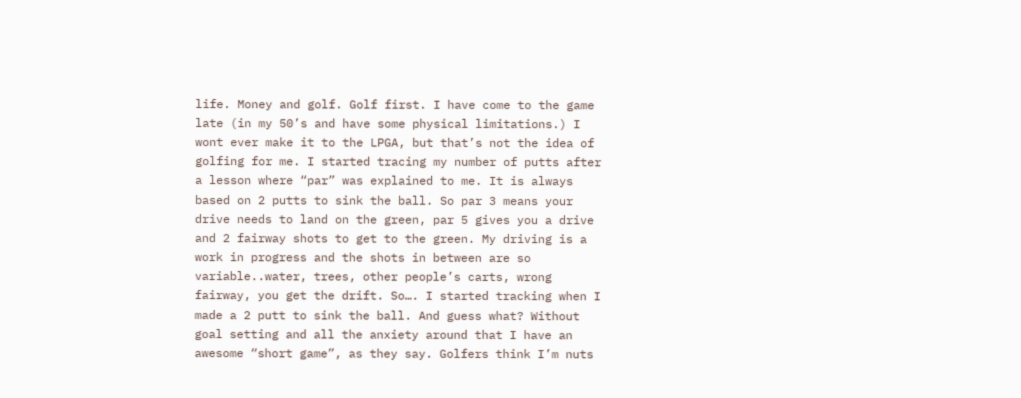life. Money and golf. Golf first. I have come to the game late (in my 50’s and have some physical limitations.) I wont ever make it to the LPGA, but that’s not the idea of golfing for me. I started tracing my number of putts after a lesson where “par” was explained to me. It is always based on 2 putts to sink the ball. So par 3 means your drive needs to land on the green, par 5 gives you a drive and 2 fairway shots to get to the green. My driving is a work in progress and the shots in between are so variable..water, trees, other people’s carts, wrong fairway, you get the drift. So…. I started tracking when I made a 2 putt to sink the ball. And guess what? Without goal setting and all the anxiety around that I have an awesome “short game”, as they say. Golfers think I’m nuts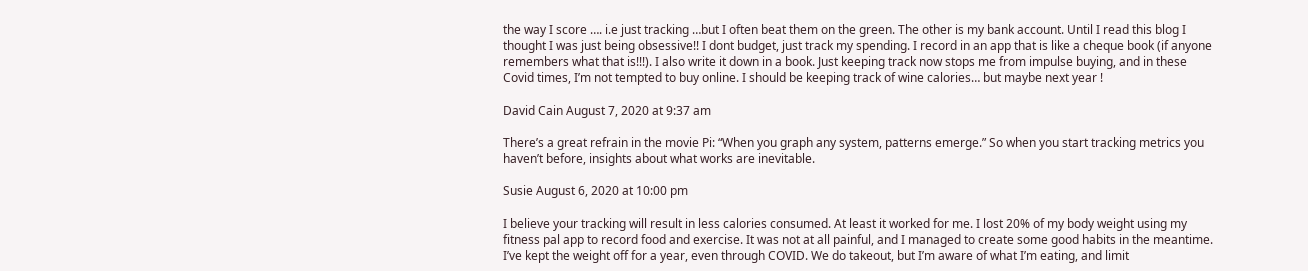the way I score …. i.e just tracking …but I often beat them on the green. The other is my bank account. Until I read this blog I thought I was just being obsessive!! I dont budget, just track my spending. I record in an app that is like a cheque book (if anyone remembers what that is!!!). I also write it down in a book. Just keeping track now stops me from impulse buying, and in these Covid times, I’m not tempted to buy online. I should be keeping track of wine calories… but maybe next year !

David Cain August 7, 2020 at 9:37 am

There’s a great refrain in the movie Pi: “When you graph any system, patterns emerge.” So when you start tracking metrics you haven’t before, insights about what works are inevitable.

Susie August 6, 2020 at 10:00 pm

I believe your tracking will result in less calories consumed. At least it worked for me. I lost 20% of my body weight using my fitness pal app to record food and exercise. It was not at all painful, and I managed to create some good habits in the meantime. I’ve kept the weight off for a year, even through COVID. We do takeout, but I’m aware of what I’m eating, and limit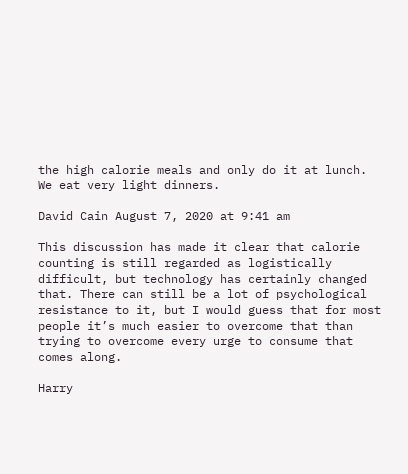the high calorie meals and only do it at lunch. We eat very light dinners.

David Cain August 7, 2020 at 9:41 am

This discussion has made it clear that calorie counting is still regarded as logistically difficult, but technology has certainly changed that. There can still be a lot of psychological resistance to it, but I would guess that for most people it’s much easier to overcome that than trying to overcome every urge to consume that comes along.

Harry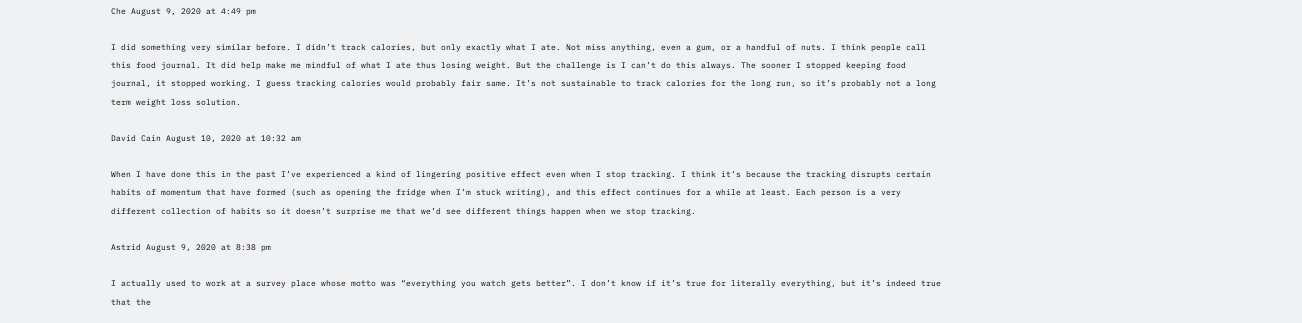Che August 9, 2020 at 4:49 pm

I did something very similar before. I didn’t track calories, but only exactly what I ate. Not miss anything, even a gum, or a handful of nuts. I think people call this food journal. It did help make me mindful of what I ate thus losing weight. But the challenge is I can’t do this always. The sooner I stopped keeping food journal, it stopped working. I guess tracking calories would probably fair same. It’s not sustainable to track calories for the long run, so it’s probably not a long term weight loss solution.

David Cain August 10, 2020 at 10:32 am

When I have done this in the past I’ve experienced a kind of lingering positive effect even when I stop tracking. I think it’s because the tracking disrupts certain habits of momentum that have formed (such as opening the fridge when I’m stuck writing), and this effect continues for a while at least. Each person is a very different collection of habits so it doesn’t surprise me that we’d see different things happen when we stop tracking.

Astrid August 9, 2020 at 8:38 pm

I actually used to work at a survey place whose motto was “everything you watch gets better”. I don’t know if it’s true for literally everything, but it’s indeed true that the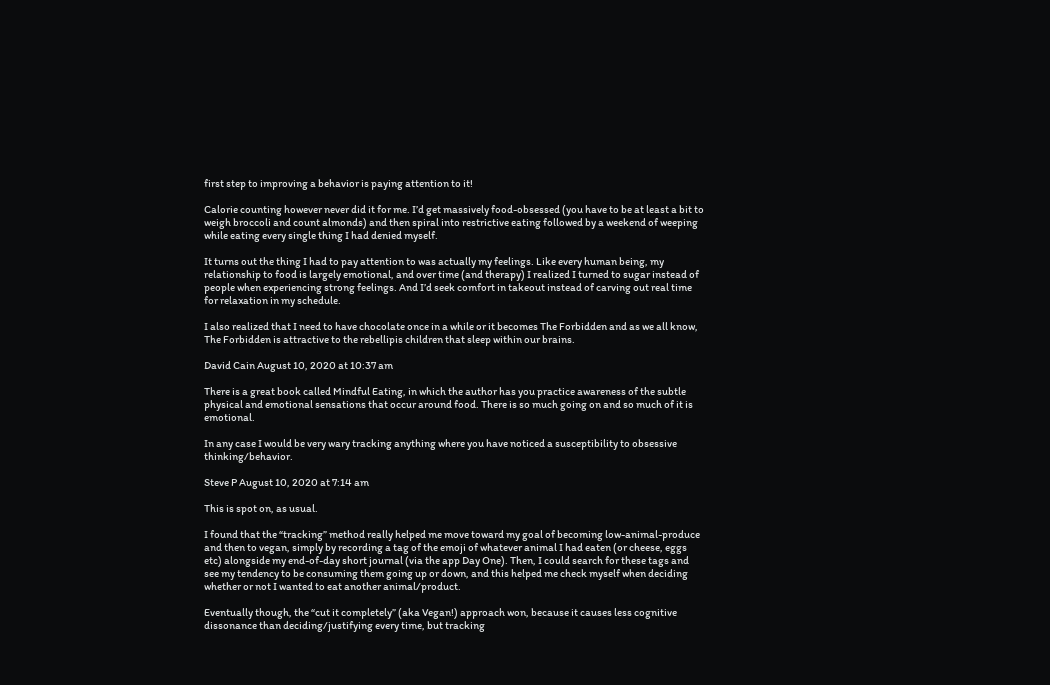first step to improving a behavior is paying attention to it!

Calorie counting however never did it for me. I’d get massively food-obsessed (you have to be at least a bit to weigh broccoli and count almonds) and then spiral into restrictive eating followed by a weekend of weeping while eating every single thing I had denied myself.

It turns out the thing I had to pay attention to was actually my feelings. Like every human being, my relationship to food is largely emotional, and over time (and therapy) I realized I turned to sugar instead of people when experiencing strong feelings. And I’d seek comfort in takeout instead of carving out real time for relaxation in my schedule.

I also realized that I need to have chocolate once in a while or it becomes The Forbidden and as we all know, The Forbidden is attractive to the rebellipis children that sleep within our brains.

David Cain August 10, 2020 at 10:37 am

There is a great book called Mindful Eating, in which the author has you practice awareness of the subtle physical and emotional sensations that occur around food. There is so much going on and so much of it is emotional.

In any case I would be very wary tracking anything where you have noticed a susceptibility to obsessive thinking/behavior.

Steve P August 10, 2020 at 7:14 am

This is spot on, as usual.

I found that the “tracking” method really helped me move toward my goal of becoming low-animal-produce and then to vegan, simply by recording a tag of the emoji of whatever animal I had eaten (or cheese, eggs etc) alongside my end-of-day short journal (via the app Day One). Then, I could search for these tags and see my tendency to be consuming them going up or down, and this helped me check myself when deciding whether or not I wanted to eat another animal/product.

Eventually though, the “cut it completely” (aka Vegan!) approach won, because it causes less cognitive dissonance than deciding/justifying every time, but tracking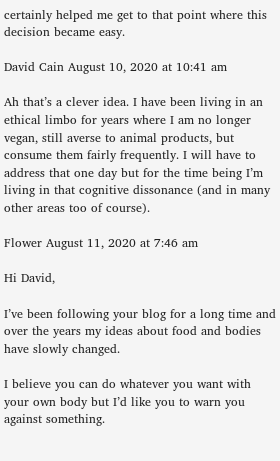certainly helped me get to that point where this decision became easy.

David Cain August 10, 2020 at 10:41 am

Ah that’s a clever idea. I have been living in an ethical limbo for years where I am no longer vegan, still averse to animal products, but consume them fairly frequently. I will have to address that one day but for the time being I’m living in that cognitive dissonance (and in many other areas too of course).

Flower August 11, 2020 at 7:46 am

Hi David,

I’ve been following your blog for a long time and over the years my ideas about food and bodies have slowly changed.

I believe you can do whatever you want with your own body but I’d like you to warn you against something.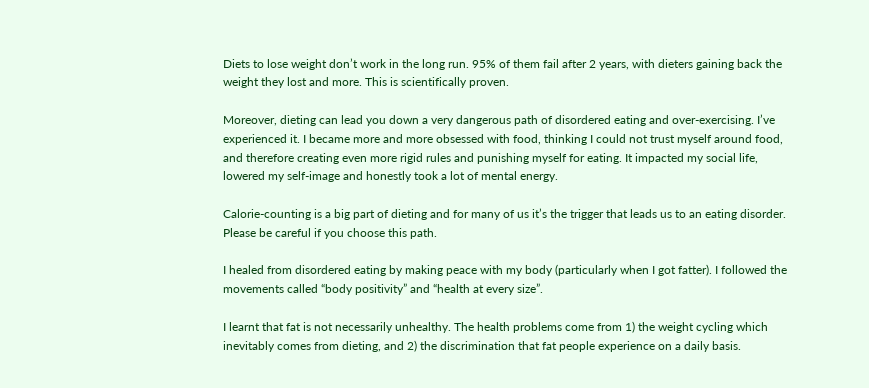Diets to lose weight don’t work in the long run. 95% of them fail after 2 years, with dieters gaining back the weight they lost and more. This is scientifically proven.

Moreover, dieting can lead you down a very dangerous path of disordered eating and over-exercising. I’ve experienced it. I became more and more obsessed with food, thinking I could not trust myself around food, and therefore creating even more rigid rules and punishing myself for eating. It impacted my social life, lowered my self-image and honestly took a lot of mental energy.

Calorie-counting is a big part of dieting and for many of us it’s the trigger that leads us to an eating disorder. Please be careful if you choose this path.

I healed from disordered eating by making peace with my body (particularly when I got fatter). I followed the movements called “body positivity” and “health at every size”.

I learnt that fat is not necessarily unhealthy. The health problems come from 1) the weight cycling which inevitably comes from dieting, and 2) the discrimination that fat people experience on a daily basis.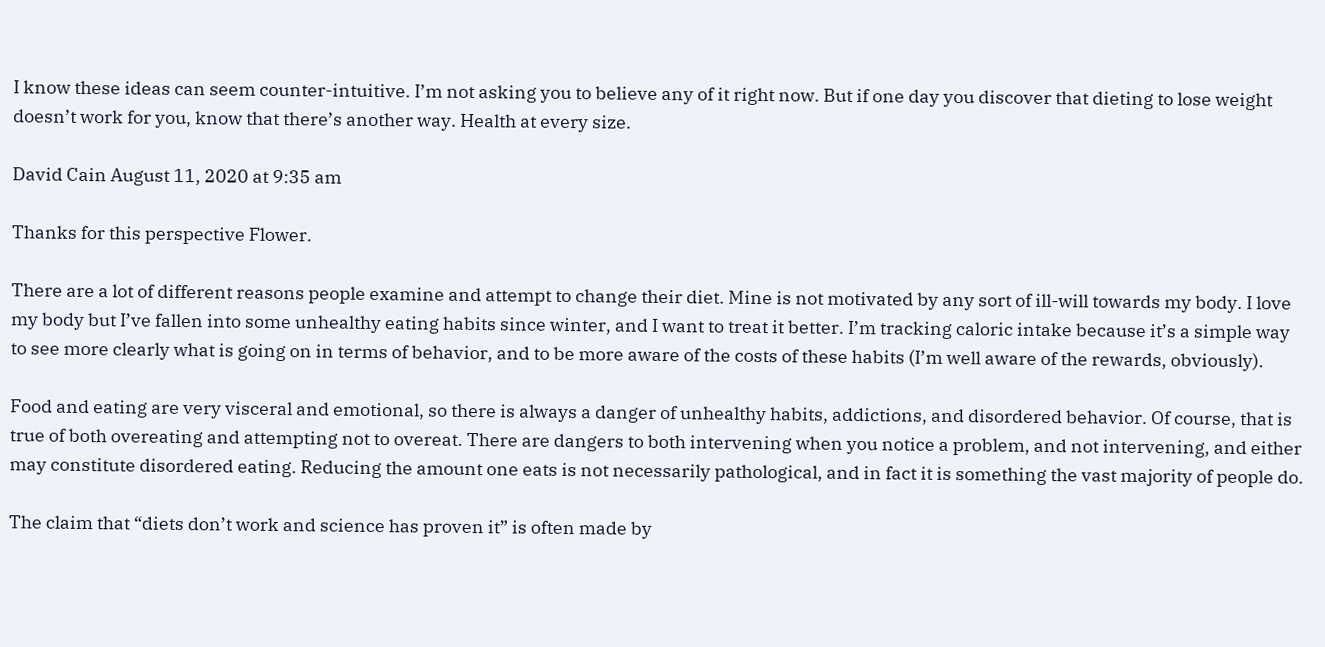I know these ideas can seem counter-intuitive. I’m not asking you to believe any of it right now. But if one day you discover that dieting to lose weight doesn’t work for you, know that there’s another way. Health at every size.

David Cain August 11, 2020 at 9:35 am

Thanks for this perspective Flower.

There are a lot of different reasons people examine and attempt to change their diet. Mine is not motivated by any sort of ill-will towards my body. I love my body but I’ve fallen into some unhealthy eating habits since winter, and I want to treat it better. I’m tracking caloric intake because it’s a simple way to see more clearly what is going on in terms of behavior, and to be more aware of the costs of these habits (I’m well aware of the rewards, obviously).

Food and eating are very visceral and emotional, so there is always a danger of unhealthy habits, addictions, and disordered behavior. Of course, that is true of both overeating and attempting not to overeat. There are dangers to both intervening when you notice a problem, and not intervening, and either may constitute disordered eating. Reducing the amount one eats is not necessarily pathological, and in fact it is something the vast majority of people do.

The claim that “diets don’t work and science has proven it” is often made by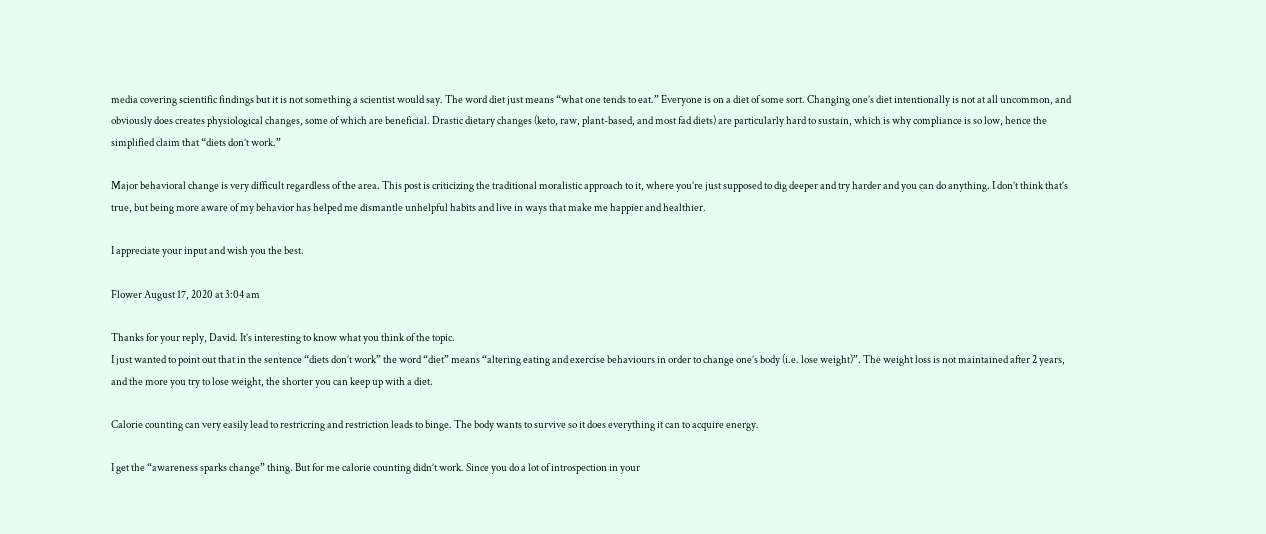media covering scientific findings but it is not something a scientist would say. The word diet just means “what one tends to eat.” Everyone is on a diet of some sort. Changing one’s diet intentionally is not at all uncommon, and obviously does creates physiological changes, some of which are beneficial. Drastic dietary changes (keto, raw, plant-based, and most fad diets) are particularly hard to sustain, which is why compliance is so low, hence the simplified claim that “diets don’t work.”

Major behavioral change is very difficult regardless of the area. This post is criticizing the traditional moralistic approach to it, where you’re just supposed to dig deeper and try harder and you can do anything. I don’t think that’s true, but being more aware of my behavior has helped me dismantle unhelpful habits and live in ways that make me happier and healthier.

I appreciate your input and wish you the best.

Flower August 17, 2020 at 3:04 am

Thanks for your reply, David. It’s interesting to know what you think of the topic.
I just wanted to point out that in the sentence “diets don’t work” the word “diet” means “altering eating and exercise behaviours in order to change one’s body (i.e. lose weight)”. The weight loss is not maintained after 2 years, and the more you try to lose weight, the shorter you can keep up with a diet.

Calorie counting can very easily lead to restricring and restriction leads to binge. The body wants to survive so it does everything it can to acquire energy.

I get the “awareness sparks change” thing. But for me calorie counting didn’t work. Since you do a lot of introspection in your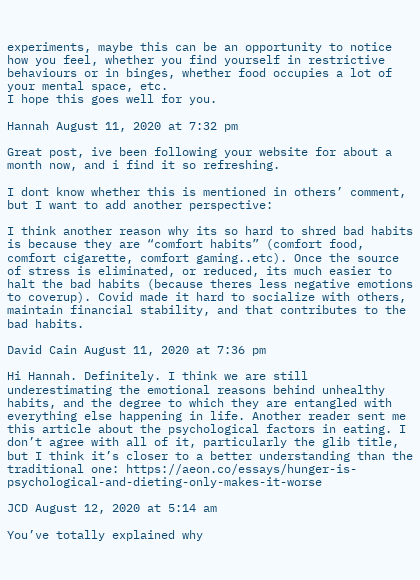experiments, maybe this can be an opportunity to notice how you feel, whether you find yourself in restrictive behaviours or in binges, whether food occupies a lot of your mental space, etc.
I hope this goes well for you.

Hannah August 11, 2020 at 7:32 pm

Great post, ive been following your website for about a month now, and i find it so refreshing.

I dont know whether this is mentioned in others’ comment, but I want to add another perspective:

I think another reason why its so hard to shred bad habits is because they are “comfort habits” (comfort food, comfort cigarette, comfort gaming..etc). Once the source of stress is eliminated, or reduced, its much easier to halt the bad habits (because theres less negative emotions to coverup). Covid made it hard to socialize with others, maintain financial stability, and that contributes to the bad habits.

David Cain August 11, 2020 at 7:36 pm

Hi Hannah. Definitely. I think we are still underestimating the emotional reasons behind unhealthy habits, and the degree to which they are entangled with everything else happening in life. Another reader sent me this article about the psychological factors in eating. I don’t agree with all of it, particularly the glib title, but I think it’s closer to a better understanding than the traditional one: https://aeon.co/essays/hunger-is-psychological-and-dieting-only-makes-it-worse

JCD August 12, 2020 at 5:14 am

You’ve totally explained why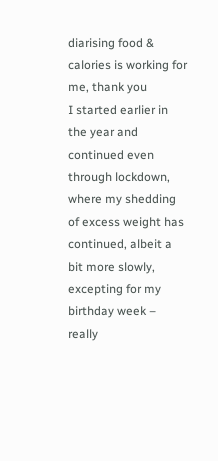diarising food & calories is working for me, thank you
I started earlier in the year and continued even through lockdown, where my shedding of excess weight has continued, albeit a bit more slowly, excepting for my birthday week – really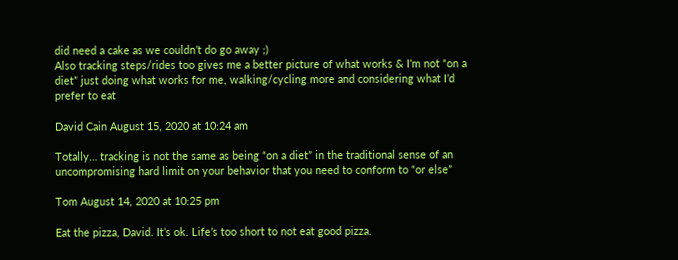did need a cake as we couldn’t do go away ;)
Also tracking steps/rides too gives me a better picture of what works & I’m not “on a diet” just doing what works for me, walking/cycling more and considering what I’d prefer to eat

David Cain August 15, 2020 at 10:24 am

Totally… tracking is not the same as being “on a diet” in the traditional sense of an uncompromising hard limit on your behavior that you need to conform to “or else”

Tom August 14, 2020 at 10:25 pm

Eat the pizza, David. It’s ok. Life’s too short to not eat good pizza.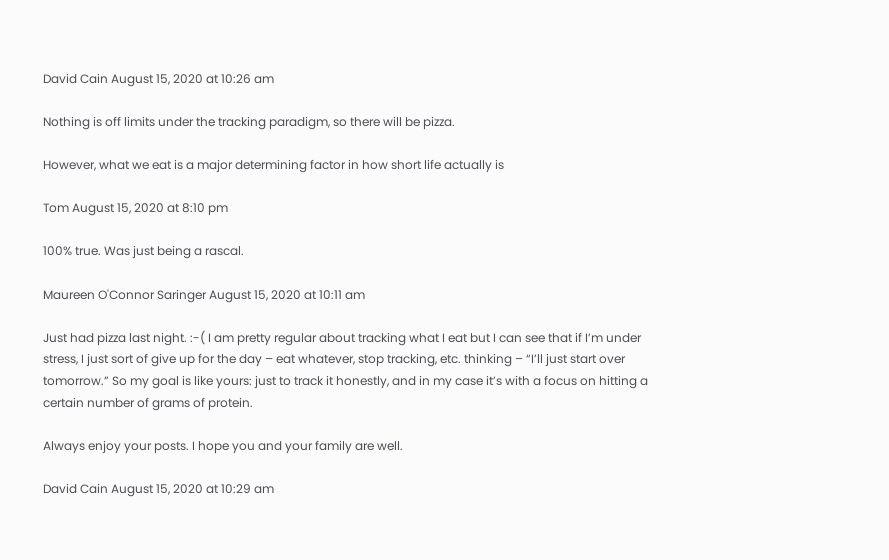David Cain August 15, 2020 at 10:26 am

Nothing is off limits under the tracking paradigm, so there will be pizza.

However, what we eat is a major determining factor in how short life actually is

Tom August 15, 2020 at 8:10 pm

100% true. Was just being a rascal.

Maureen O'Connor Saringer August 15, 2020 at 10:11 am

Just had pizza last night. :-( I am pretty regular about tracking what I eat but I can see that if I’m under stress, I just sort of give up for the day – eat whatever, stop tracking, etc. thinking – “I’ll just start over tomorrow.” So my goal is like yours: just to track it honestly, and in my case it’s with a focus on hitting a certain number of grams of protein.

Always enjoy your posts. I hope you and your family are well.

David Cain August 15, 2020 at 10:29 am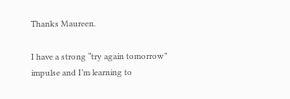Thanks Maureen.

I have a strong “try again tomorrow” impulse and I’m learning to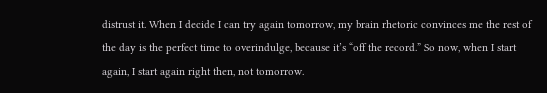distrust it. When I decide I can try again tomorrow, my brain rhetoric convinces me the rest of the day is the perfect time to overindulge, because it’s “off the record.” So now, when I start again, I start again right then, not tomorrow.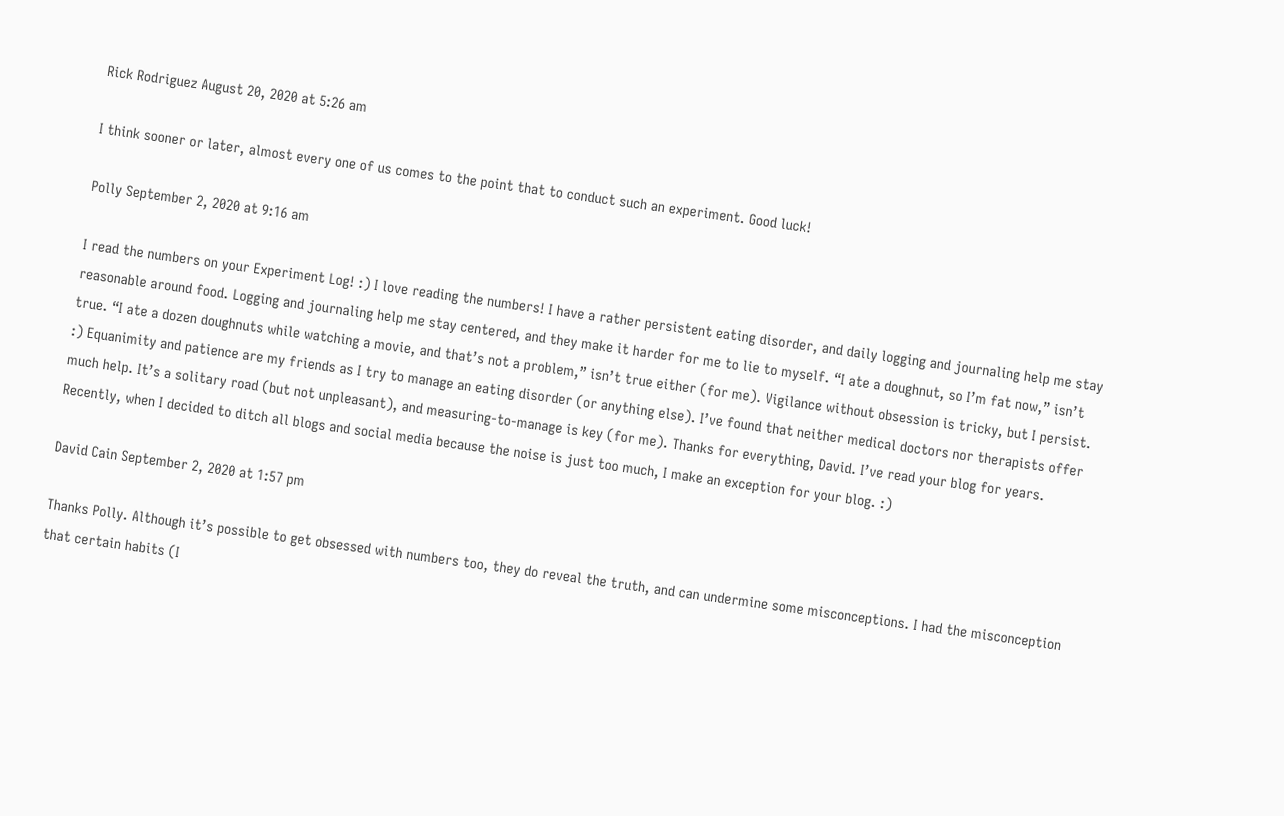Rick Rodriguez August 20, 2020 at 5:26 am

I think sooner or later, almost every one of us comes to the point that to conduct such an experiment. Good luck!

Polly September 2, 2020 at 9:16 am

I read the numbers on your Experiment Log! :) I love reading the numbers! I have a rather persistent eating disorder, and daily logging and journaling help me stay reasonable around food. Logging and journaling help me stay centered, and they make it harder for me to lie to myself. “I ate a doughnut, so I’m fat now,” isn’t true. “I ate a dozen doughnuts while watching a movie, and that’s not a problem,” isn’t true either (for me). Vigilance without obsession is tricky, but I persist. :) Equanimity and patience are my friends as I try to manage an eating disorder (or anything else). I’ve found that neither medical doctors nor therapists offer much help. It’s a solitary road (but not unpleasant), and measuring-to-manage is key (for me). Thanks for everything, David. I’ve read your blog for years. Recently, when I decided to ditch all blogs and social media because the noise is just too much, I make an exception for your blog. :)

David Cain September 2, 2020 at 1:57 pm

Thanks Polly. Although it’s possible to get obsessed with numbers too, they do reveal the truth, and can undermine some misconceptions. I had the misconception that certain habits (I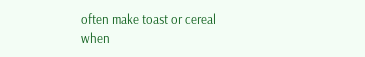often make toast or cereal when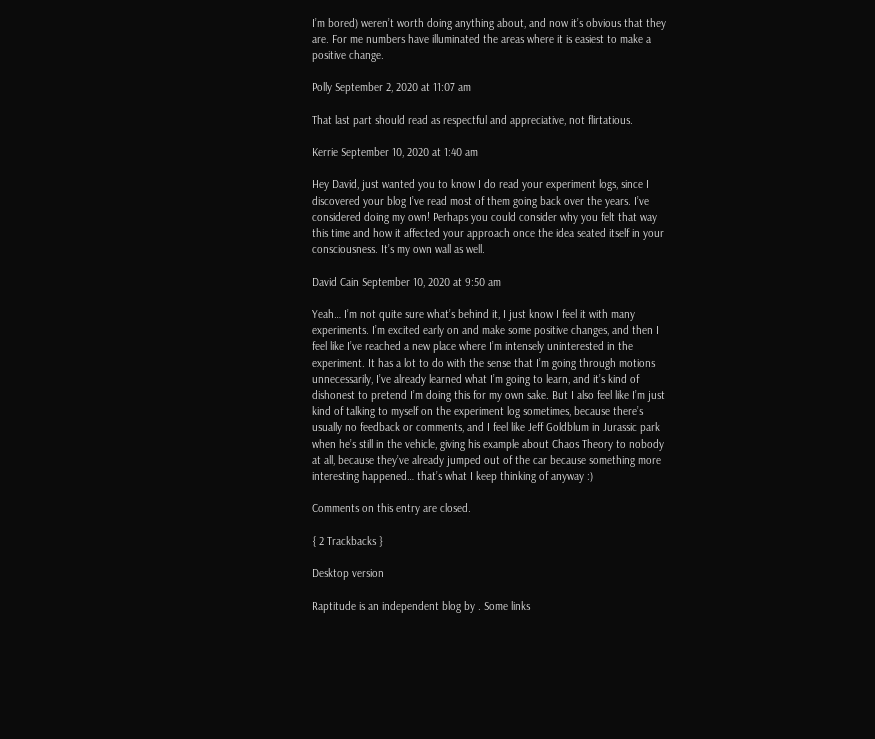I’m bored) weren’t worth doing anything about, and now it’s obvious that they are. For me numbers have illuminated the areas where it is easiest to make a positive change.

Polly September 2, 2020 at 11:07 am

That last part should read as respectful and appreciative, not flirtatious.

Kerrie September 10, 2020 at 1:40 am

Hey David, just wanted you to know I do read your experiment logs, since I discovered your blog I’ve read most of them going back over the years. I’ve considered doing my own! Perhaps you could consider why you felt that way this time and how it affected your approach once the idea seated itself in your consciousness. It’s my own wall as well.

David Cain September 10, 2020 at 9:50 am

Yeah… I’m not quite sure what’s behind it, I just know I feel it with many experiments. I’m excited early on and make some positive changes, and then I feel like I’ve reached a new place where I’m intensely uninterested in the experiment. It has a lot to do with the sense that I’m going through motions unnecessarily, I’ve already learned what I’m going to learn, and it’s kind of dishonest to pretend I’m doing this for my own sake. But I also feel like I’m just kind of talking to myself on the experiment log sometimes, because there’s usually no feedback or comments, and I feel like Jeff Goldblum in Jurassic park when he’s still in the vehicle, giving his example about Chaos Theory to nobody at all, because they’ve already jumped out of the car because something more interesting happened… that’s what I keep thinking of anyway :)

Comments on this entry are closed.

{ 2 Trackbacks }

Desktop version

Raptitude is an independent blog by . Some links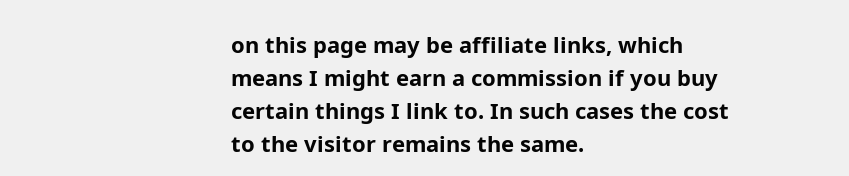on this page may be affiliate links, which means I might earn a commission if you buy certain things I link to. In such cases the cost to the visitor remains the same.